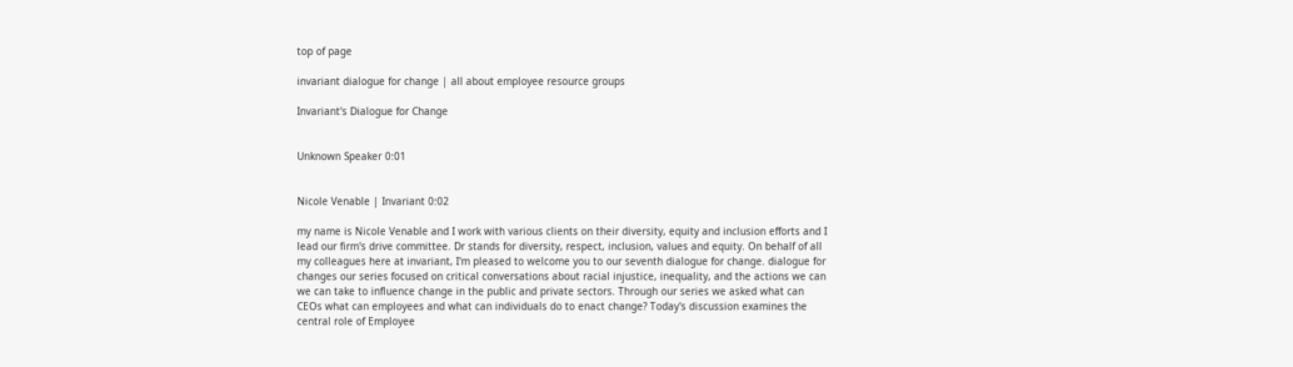top of page

invariant dialogue for change | all about employee resource groups

Invariant's Dialogue for Change


Unknown Speaker 0:01


Nicole Venable | Invariant 0:02

my name is Nicole Venable and I work with various clients on their diversity, equity and inclusion efforts and I lead our firm's drive committee. Dr stands for diversity, respect, inclusion, values and equity. On behalf of all my colleagues here at invariant, I'm pleased to welcome you to our seventh dialogue for change. dialogue for changes our series focused on critical conversations about racial injustice, inequality, and the actions we can we can take to influence change in the public and private sectors. Through our series we asked what can CEOs what can employees and what can individuals do to enact change? Today's discussion examines the central role of Employee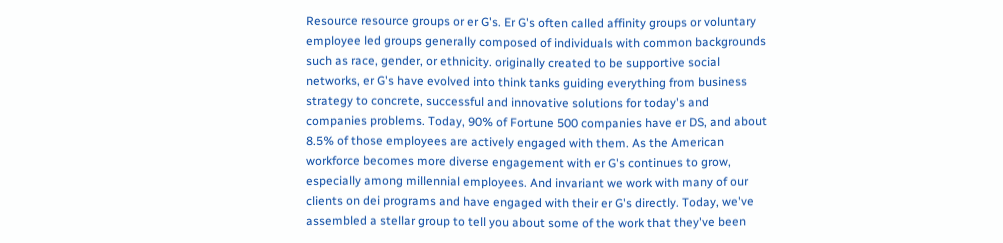Resource resource groups or er G's. Er G's often called affinity groups or voluntary employee led groups generally composed of individuals with common backgrounds such as race, gender, or ethnicity. originally created to be supportive social networks, er G's have evolved into think tanks guiding everything from business strategy to concrete, successful and innovative solutions for today's and companies problems. Today, 90% of Fortune 500 companies have er DS, and about 8.5% of those employees are actively engaged with them. As the American workforce becomes more diverse engagement with er G's continues to grow, especially among millennial employees. And invariant we work with many of our clients on dei programs and have engaged with their er G's directly. Today, we've assembled a stellar group to tell you about some of the work that they've been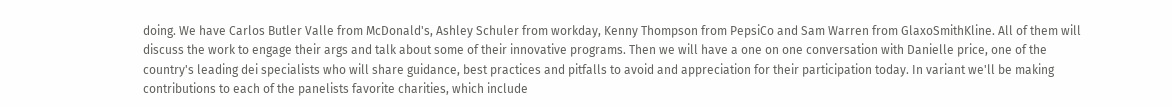doing. We have Carlos Butler Valle from McDonald's, Ashley Schuler from workday, Kenny Thompson from PepsiCo and Sam Warren from GlaxoSmithKline. All of them will discuss the work to engage their args and talk about some of their innovative programs. Then we will have a one on one conversation with Danielle price, one of the country's leading dei specialists who will share guidance, best practices and pitfalls to avoid and appreciation for their participation today. In variant we'll be making contributions to each of the panelists favorite charities, which include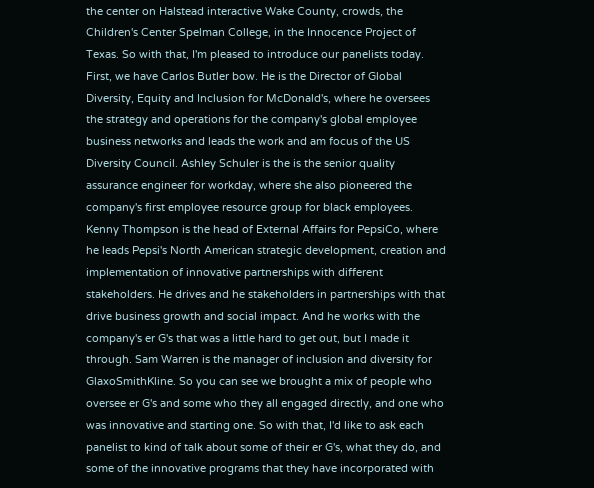the center on Halstead interactive Wake County, crowds, the Children's Center Spelman College, in the Innocence Project of Texas. So with that, I'm pleased to introduce our panelists today. First, we have Carlos Butler bow. He is the Director of Global Diversity, Equity and Inclusion for McDonald's, where he oversees the strategy and operations for the company's global employee business networks and leads the work and am focus of the US Diversity Council. Ashley Schuler is the is the senior quality assurance engineer for workday, where she also pioneered the company's first employee resource group for black employees. Kenny Thompson is the head of External Affairs for PepsiCo, where he leads Pepsi's North American strategic development, creation and implementation of innovative partnerships with different stakeholders. He drives and he stakeholders in partnerships with that drive business growth and social impact. And he works with the company's er G's that was a little hard to get out, but I made it through. Sam Warren is the manager of inclusion and diversity for GlaxoSmithKline. So you can see we brought a mix of people who oversee er G's and some who they all engaged directly, and one who was innovative and starting one. So with that, I'd like to ask each panelist to kind of talk about some of their er G's, what they do, and some of the innovative programs that they have incorporated with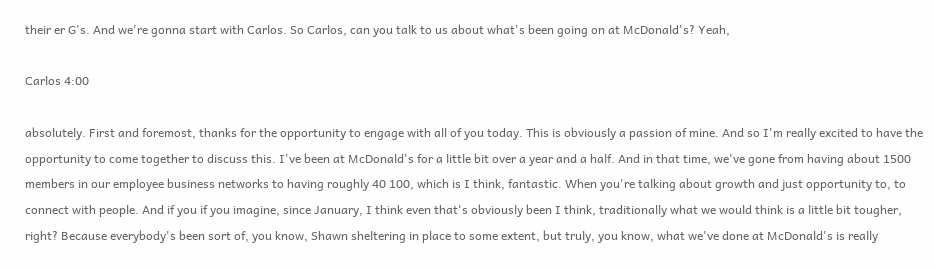their er G's. And we're gonna start with Carlos. So Carlos, can you talk to us about what's been going on at McDonald's? Yeah,

Carlos 4:00

absolutely. First and foremost, thanks for the opportunity to engage with all of you today. This is obviously a passion of mine. And so I'm really excited to have the opportunity to come together to discuss this. I've been at McDonald's for a little bit over a year and a half. And in that time, we've gone from having about 1500 members in our employee business networks to having roughly 40 100, which is I think, fantastic. When you're talking about growth and just opportunity to, to connect with people. And if you if you imagine, since January, I think even that's obviously been I think, traditionally what we would think is a little bit tougher, right? Because everybody's been sort of, you know, Shawn sheltering in place to some extent, but truly, you know, what we've done at McDonald's is really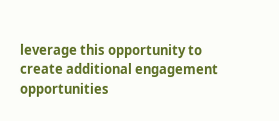leverage this opportunity to create additional engagement opportunities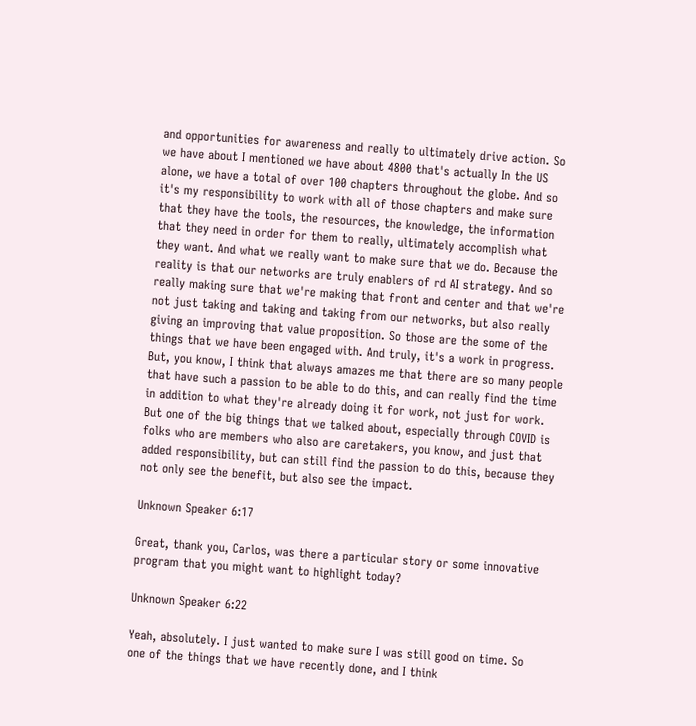and opportunities for awareness and really to ultimately drive action. So we have about I mentioned we have about 4800 that's actually In the US alone, we have a total of over 100 chapters throughout the globe. And so it's my responsibility to work with all of those chapters and make sure that they have the tools, the resources, the knowledge, the information that they need in order for them to really, ultimately accomplish what they want. And what we really want to make sure that we do. Because the reality is that our networks are truly enablers of rd AI strategy. And so really making sure that we're making that front and center and that we're not just taking and taking and taking from our networks, but also really giving an improving that value proposition. So those are the some of the things that we have been engaged with. And truly, it's a work in progress. But, you know, I think that always amazes me that there are so many people that have such a passion to be able to do this, and can really find the time in addition to what they're already doing it for work, not just for work. But one of the big things that we talked about, especially through COVID is folks who are members who also are caretakers, you know, and just that added responsibility, but can still find the passion to do this, because they not only see the benefit, but also see the impact.

Unknown Speaker 6:17

Great, thank you, Carlos, was there a particular story or some innovative program that you might want to highlight today?

Unknown Speaker 6:22

Yeah, absolutely. I just wanted to make sure I was still good on time. So one of the things that we have recently done, and I think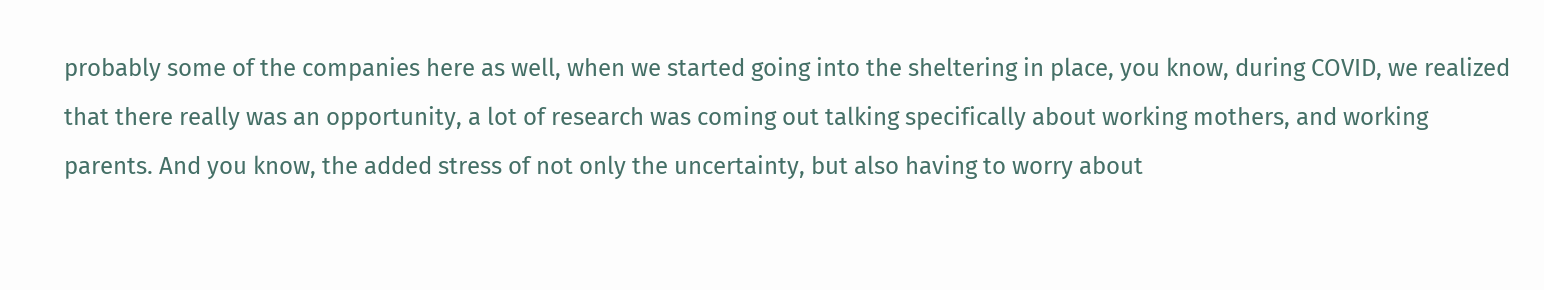probably some of the companies here as well, when we started going into the sheltering in place, you know, during COVID, we realized that there really was an opportunity, a lot of research was coming out talking specifically about working mothers, and working parents. And you know, the added stress of not only the uncertainty, but also having to worry about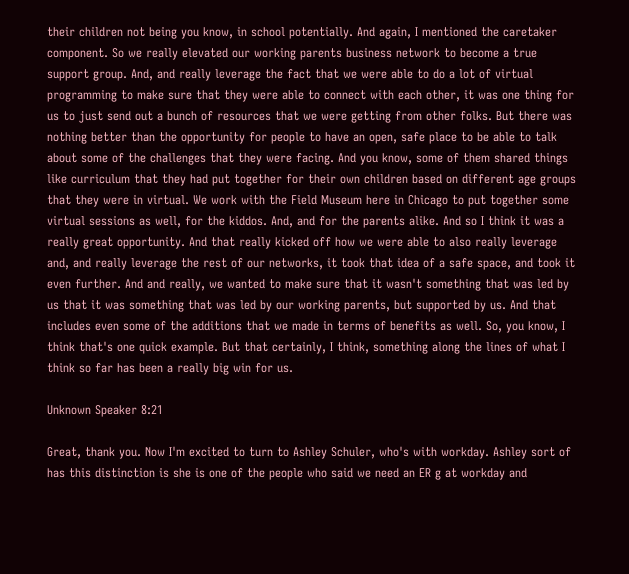their children not being you know, in school potentially. And again, I mentioned the caretaker component. So we really elevated our working parents business network to become a true support group. And, and really leverage the fact that we were able to do a lot of virtual programming to make sure that they were able to connect with each other, it was one thing for us to just send out a bunch of resources that we were getting from other folks. But there was nothing better than the opportunity for people to have an open, safe place to be able to talk about some of the challenges that they were facing. And you know, some of them shared things like curriculum that they had put together for their own children based on different age groups that they were in virtual. We work with the Field Museum here in Chicago to put together some virtual sessions as well, for the kiddos. And, and for the parents alike. And so I think it was a really great opportunity. And that really kicked off how we were able to also really leverage and, and really leverage the rest of our networks, it took that idea of a safe space, and took it even further. And and really, we wanted to make sure that it wasn't something that was led by us that it was something that was led by our working parents, but supported by us. And that includes even some of the additions that we made in terms of benefits as well. So, you know, I think that's one quick example. But that certainly, I think, something along the lines of what I think so far has been a really big win for us.

Unknown Speaker 8:21

Great, thank you. Now I'm excited to turn to Ashley Schuler, who's with workday. Ashley sort of has this distinction is she is one of the people who said we need an ER g at workday and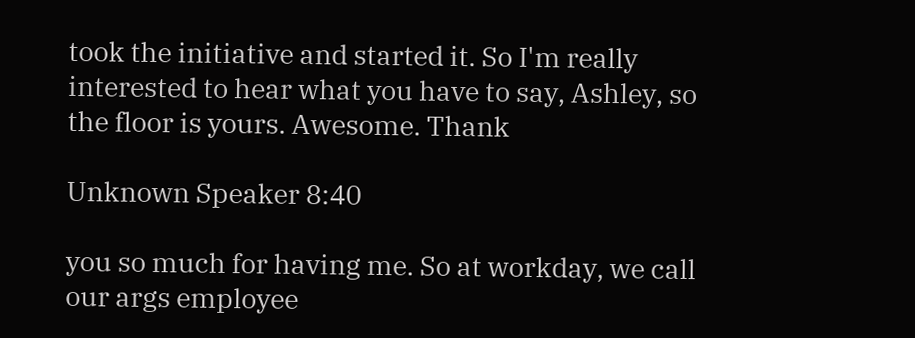took the initiative and started it. So I'm really interested to hear what you have to say, Ashley, so the floor is yours. Awesome. Thank

Unknown Speaker 8:40

you so much for having me. So at workday, we call our args employee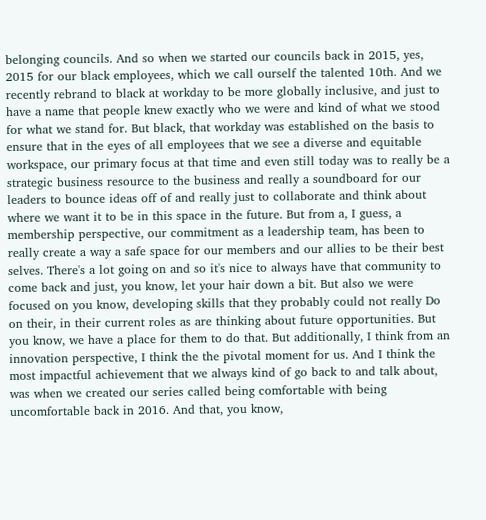belonging councils. And so when we started our councils back in 2015, yes, 2015 for our black employees, which we call ourself the talented 10th. And we recently rebrand to black at workday to be more globally inclusive, and just to have a name that people knew exactly who we were and kind of what we stood for what we stand for. But black, that workday was established on the basis to ensure that in the eyes of all employees that we see a diverse and equitable workspace, our primary focus at that time and even still today was to really be a strategic business resource to the business and really a soundboard for our leaders to bounce ideas off of and really just to collaborate and think about where we want it to be in this space in the future. But from a, I guess, a membership perspective, our commitment as a leadership team, has been to really create a way a safe space for our members and our allies to be their best selves. There's a lot going on and so it's nice to always have that community to come back and just, you know, let your hair down a bit. But also we were focused on you know, developing skills that they probably could not really Do on their, in their current roles as are thinking about future opportunities. But you know, we have a place for them to do that. But additionally, I think from an innovation perspective, I think the the pivotal moment for us. And I think the most impactful achievement that we always kind of go back to and talk about, was when we created our series called being comfortable with being uncomfortable back in 2016. And that, you know,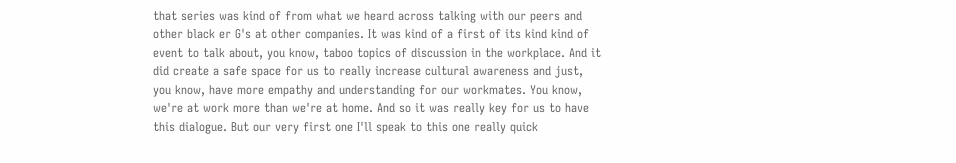that series was kind of from what we heard across talking with our peers and other black er G's at other companies. It was kind of a first of its kind kind of event to talk about, you know, taboo topics of discussion in the workplace. And it did create a safe space for us to really increase cultural awareness and just, you know, have more empathy and understanding for our workmates. You know, we're at work more than we're at home. And so it was really key for us to have this dialogue. But our very first one I'll speak to this one really quick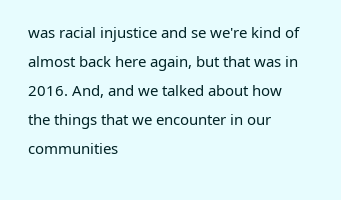was racial injustice and se we're kind of almost back here again, but that was in 2016. And, and we talked about how the things that we encounter in our communities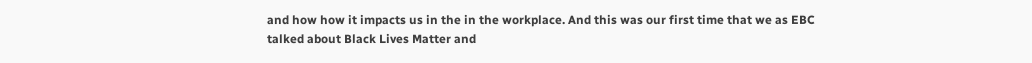and how how it impacts us in the in the workplace. And this was our first time that we as EBC talked about Black Lives Matter and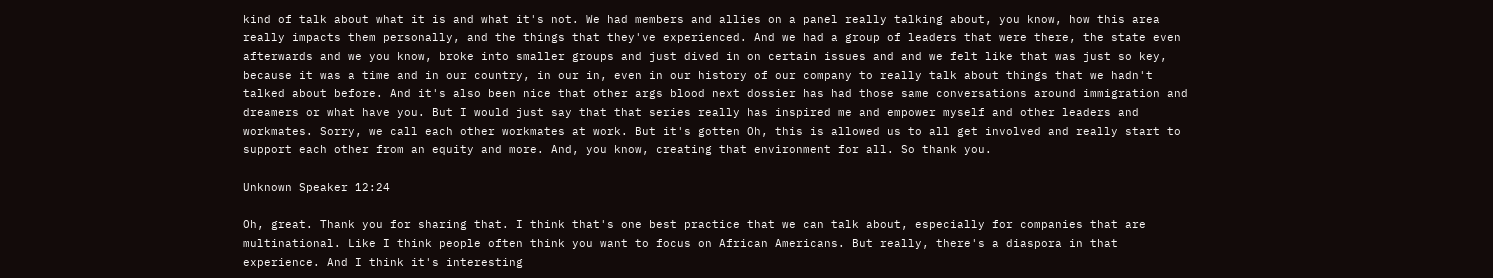kind of talk about what it is and what it's not. We had members and allies on a panel really talking about, you know, how this area really impacts them personally, and the things that they've experienced. And we had a group of leaders that were there, the state even afterwards and we you know, broke into smaller groups and just dived in on certain issues and and we felt like that was just so key, because it was a time and in our country, in our in, even in our history of our company to really talk about things that we hadn't talked about before. And it's also been nice that other args blood next dossier has had those same conversations around immigration and dreamers or what have you. But I would just say that that series really has inspired me and empower myself and other leaders and workmates. Sorry, we call each other workmates at work. But it's gotten Oh, this is allowed us to all get involved and really start to support each other from an equity and more. And, you know, creating that environment for all. So thank you.

Unknown Speaker 12:24

Oh, great. Thank you for sharing that. I think that's one best practice that we can talk about, especially for companies that are multinational. Like I think people often think you want to focus on African Americans. But really, there's a diaspora in that experience. And I think it's interesting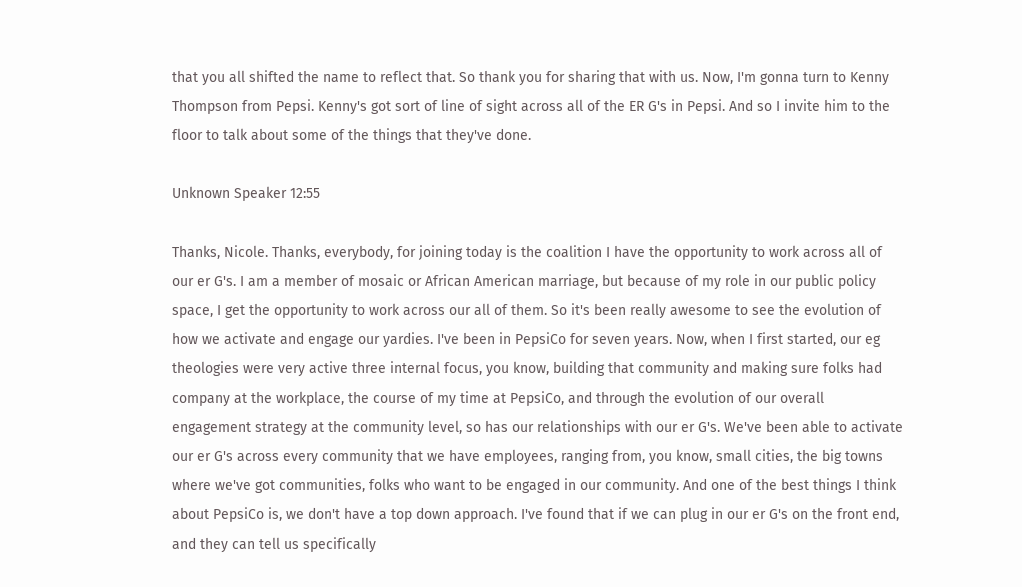that you all shifted the name to reflect that. So thank you for sharing that with us. Now, I'm gonna turn to Kenny Thompson from Pepsi. Kenny's got sort of line of sight across all of the ER G's in Pepsi. And so I invite him to the floor to talk about some of the things that they've done.

Unknown Speaker 12:55

Thanks, Nicole. Thanks, everybody, for joining today is the coalition I have the opportunity to work across all of our er G's. I am a member of mosaic or African American marriage, but because of my role in our public policy space, I get the opportunity to work across our all of them. So it's been really awesome to see the evolution of how we activate and engage our yardies. I've been in PepsiCo for seven years. Now, when I first started, our eg theologies were very active three internal focus, you know, building that community and making sure folks had company at the workplace, the course of my time at PepsiCo, and through the evolution of our overall engagement strategy at the community level, so has our relationships with our er G's. We've been able to activate our er G's across every community that we have employees, ranging from, you know, small cities, the big towns where we've got communities, folks who want to be engaged in our community. And one of the best things I think about PepsiCo is, we don't have a top down approach. I've found that if we can plug in our er G's on the front end, and they can tell us specifically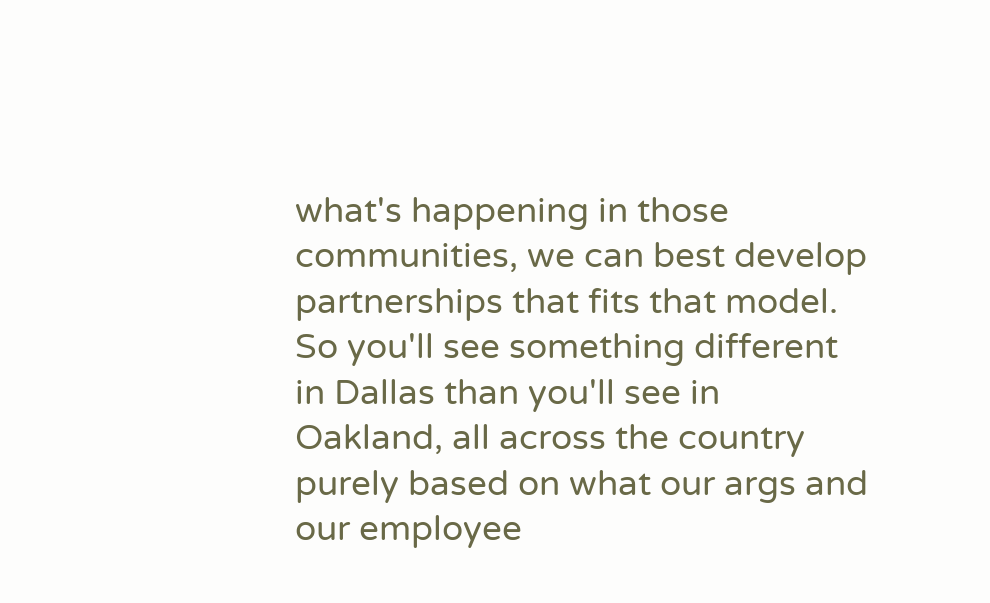what's happening in those communities, we can best develop partnerships that fits that model. So you'll see something different in Dallas than you'll see in Oakland, all across the country purely based on what our args and our employee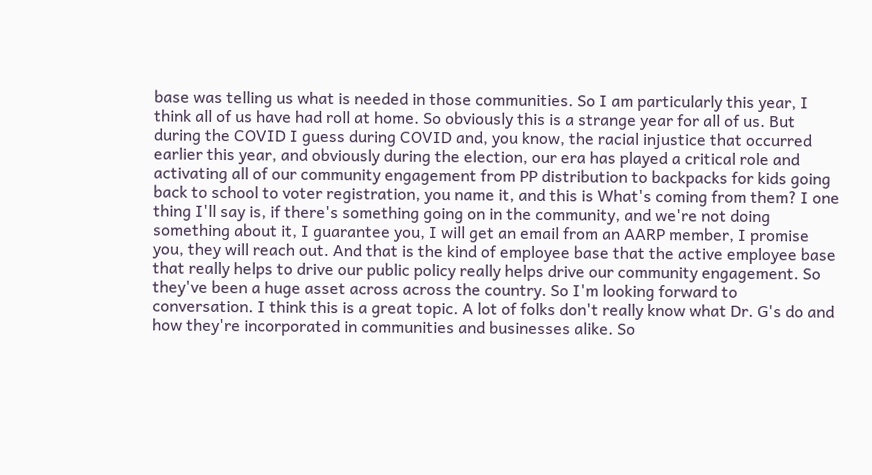base was telling us what is needed in those communities. So I am particularly this year, I think all of us have had roll at home. So obviously this is a strange year for all of us. But during the COVID I guess during COVID and, you know, the racial injustice that occurred earlier this year, and obviously during the election, our era has played a critical role and activating all of our community engagement from PP distribution to backpacks for kids going back to school to voter registration, you name it, and this is What's coming from them? I one thing I'll say is, if there's something going on in the community, and we're not doing something about it, I guarantee you, I will get an email from an AARP member, I promise you, they will reach out. And that is the kind of employee base that the active employee base that really helps to drive our public policy really helps drive our community engagement. So they've been a huge asset across across the country. So I'm looking forward to conversation. I think this is a great topic. A lot of folks don't really know what Dr. G's do and how they're incorporated in communities and businesses alike. So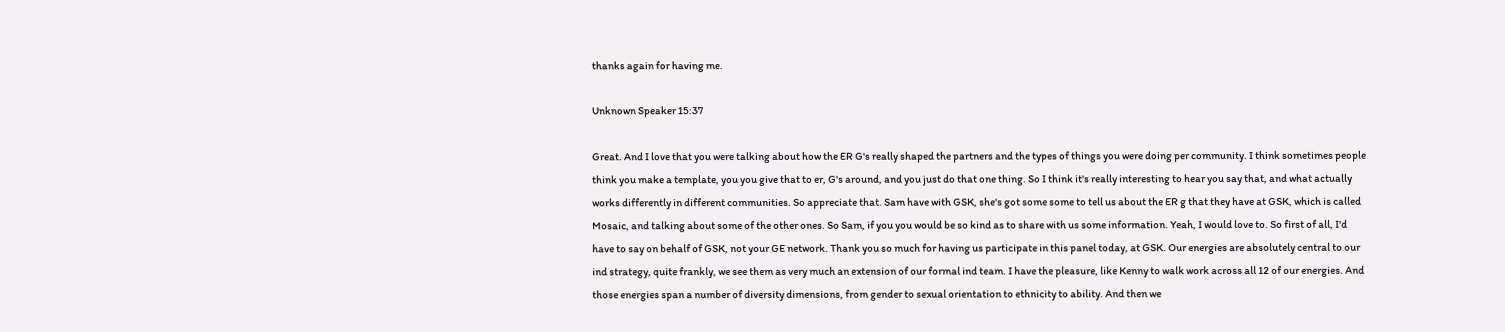thanks again for having me.

Unknown Speaker 15:37

Great. And I love that you were talking about how the ER G's really shaped the partners and the types of things you were doing per community. I think sometimes people think you make a template, you you give that to er, G's around, and you just do that one thing. So I think it's really interesting to hear you say that, and what actually works differently in different communities. So appreciate that. Sam have with GSK, she's got some some to tell us about the ER g that they have at GSK, which is called Mosaic, and talking about some of the other ones. So Sam, if you you would be so kind as to share with us some information. Yeah, I would love to. So first of all, I'd have to say on behalf of GSK, not your GE network. Thank you so much for having us participate in this panel today, at GSK. Our energies are absolutely central to our ind strategy, quite frankly, we see them as very much an extension of our formal ind team. I have the pleasure, like Kenny to walk work across all 12 of our energies. And those energies span a number of diversity dimensions, from gender to sexual orientation to ethnicity to ability. And then we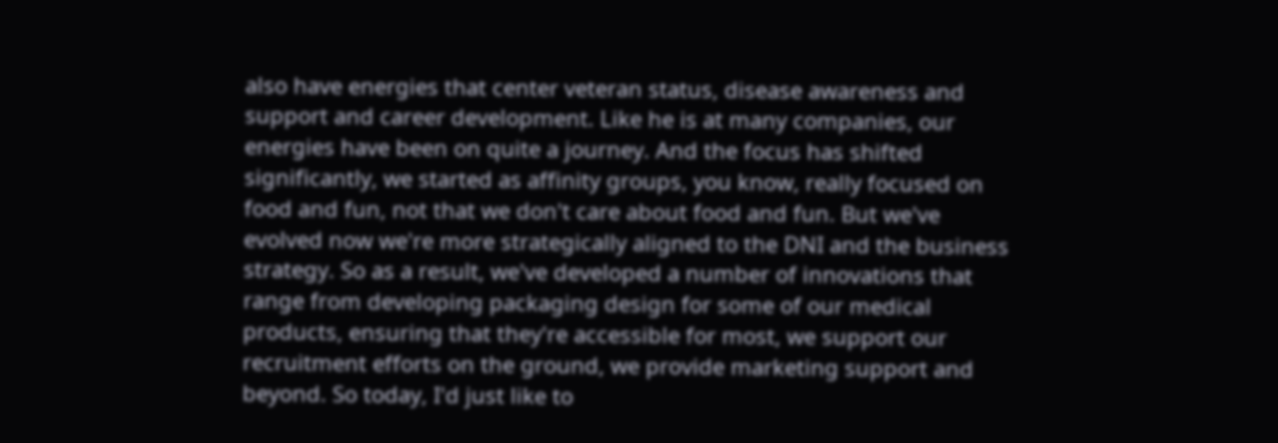also have energies that center veteran status, disease awareness and support and career development. Like he is at many companies, our energies have been on quite a journey. And the focus has shifted significantly, we started as affinity groups, you know, really focused on food and fun, not that we don't care about food and fun. But we've evolved now we're more strategically aligned to the DNI and the business strategy. So as a result, we've developed a number of innovations that range from developing packaging design for some of our medical products, ensuring that they're accessible for most, we support our recruitment efforts on the ground, we provide marketing support and beyond. So today, I'd just like to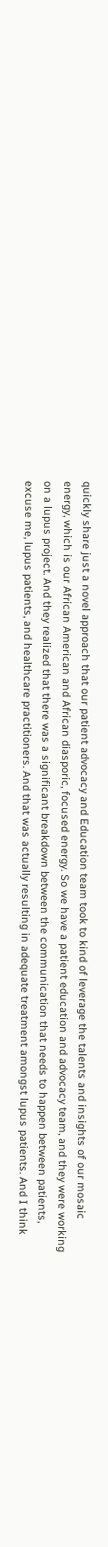quickly share just a novel approach that our patient advocacy and Education team took to kind of leverage the talents and insights of our mosaic energy, which is our African American and African diasporic, focused energy. So we have a patient education and advocacy team, and they were working on a lupus project. And they realized that there was a significant breakdown between the communication that needs to happen between patients, excuse me, lupus patients, and healthcare practitioners. And that was actually resulting in adequate treatment amongst lupus patients. And I think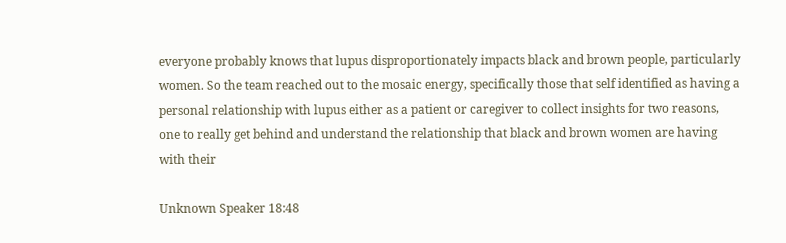everyone probably knows that lupus disproportionately impacts black and brown people, particularly women. So the team reached out to the mosaic energy, specifically those that self identified as having a personal relationship with lupus either as a patient or caregiver to collect insights for two reasons, one to really get behind and understand the relationship that black and brown women are having with their

Unknown Speaker 18:48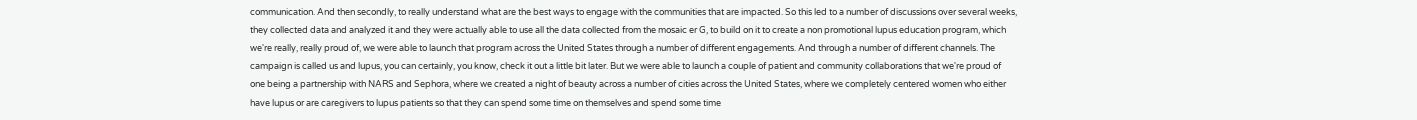communication. And then secondly, to really understand what are the best ways to engage with the communities that are impacted. So this led to a number of discussions over several weeks, they collected data and analyzed it and they were actually able to use all the data collected from the mosaic er G, to build on it to create a non promotional lupus education program, which we're really, really proud of, we were able to launch that program across the United States through a number of different engagements. And through a number of different channels. The campaign is called us and lupus, you can certainly, you know, check it out a little bit later. But we were able to launch a couple of patient and community collaborations that we're proud of one being a partnership with NARS and Sephora, where we created a night of beauty across a number of cities across the United States, where we completely centered women who either have lupus or are caregivers to lupus patients so that they can spend some time on themselves and spend some time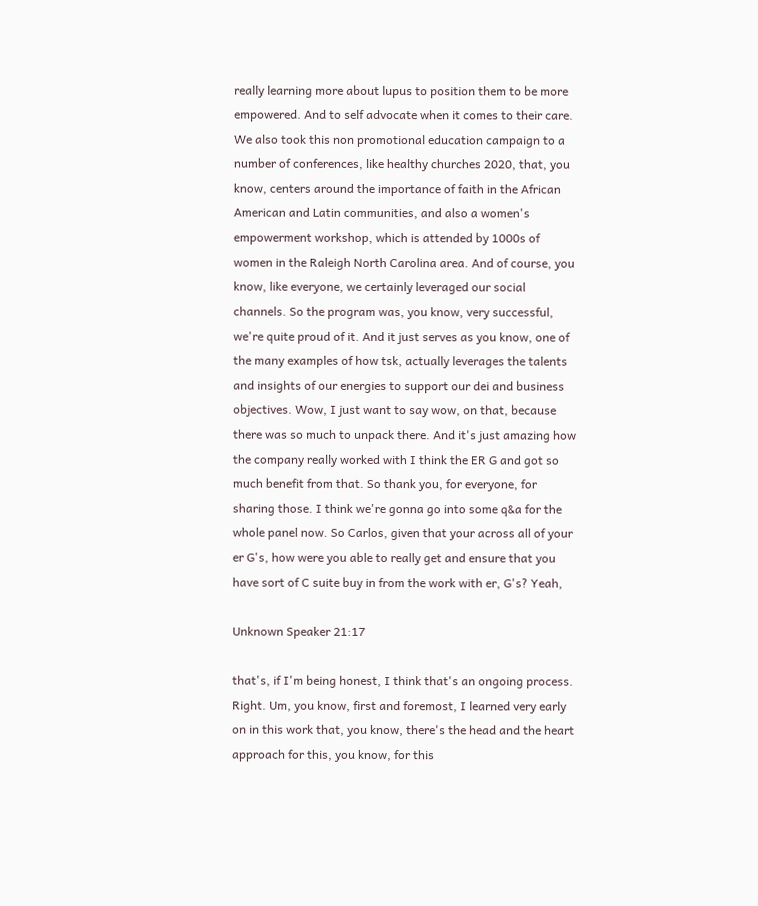really learning more about lupus to position them to be more empowered. And to self advocate when it comes to their care. We also took this non promotional education campaign to a number of conferences, like healthy churches 2020, that, you know, centers around the importance of faith in the African American and Latin communities, and also a women's empowerment workshop, which is attended by 1000s of women in the Raleigh North Carolina area. And of course, you know, like everyone, we certainly leveraged our social channels. So the program was, you know, very successful, we're quite proud of it. And it just serves as you know, one of the many examples of how tsk, actually leverages the talents and insights of our energies to support our dei and business objectives. Wow, I just want to say wow, on that, because there was so much to unpack there. And it's just amazing how the company really worked with I think the ER G and got so much benefit from that. So thank you, for everyone, for sharing those. I think we're gonna go into some q&a for the whole panel now. So Carlos, given that your across all of your er G's, how were you able to really get and ensure that you have sort of C suite buy in from the work with er, G's? Yeah,

Unknown Speaker 21:17

that's, if I'm being honest, I think that's an ongoing process. Right. Um, you know, first and foremost, I learned very early on in this work that, you know, there's the head and the heart approach for this, you know, for this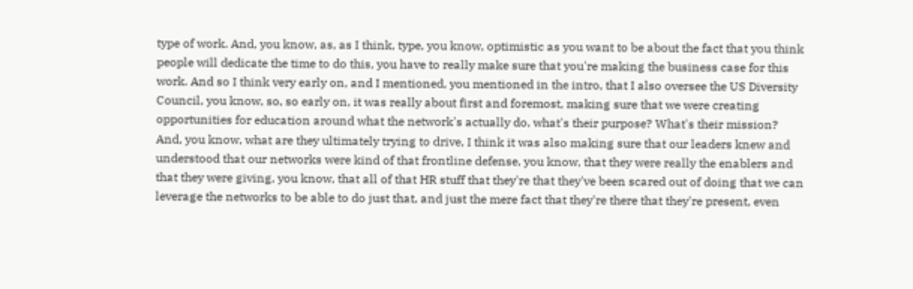type of work. And, you know, as, as I think, type, you know, optimistic as you want to be about the fact that you think people will dedicate the time to do this, you have to really make sure that you're making the business case for this work. And so I think very early on, and I mentioned, you mentioned in the intro, that I also oversee the US Diversity Council, you know, so, so early on, it was really about first and foremost, making sure that we were creating opportunities for education around what the network's actually do, what's their purpose? What's their mission? And, you know, what are they ultimately trying to drive, I think it was also making sure that our leaders knew and understood that our networks were kind of that frontline defense, you know, that they were really the enablers and that they were giving, you know, that all of that HR stuff that they're that they've been scared out of doing that we can leverage the networks to be able to do just that, and just the mere fact that they're there that they're present, even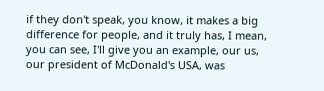if they don't speak, you know, it makes a big difference for people, and it truly has, I mean, you can see, I'll give you an example, our us, our president of McDonald's USA, was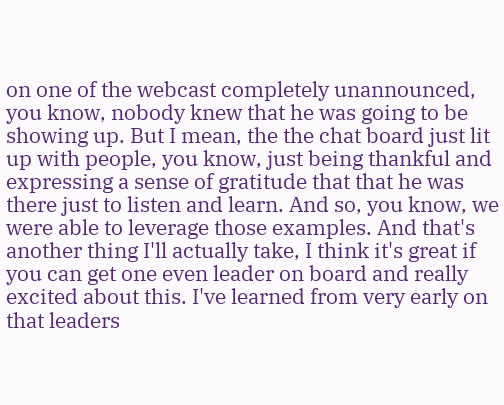on one of the webcast completely unannounced, you know, nobody knew that he was going to be showing up. But I mean, the the chat board just lit up with people, you know, just being thankful and expressing a sense of gratitude that that he was there just to listen and learn. And so, you know, we were able to leverage those examples. And that's another thing I'll actually take, I think it's great if you can get one even leader on board and really excited about this. I've learned from very early on that leaders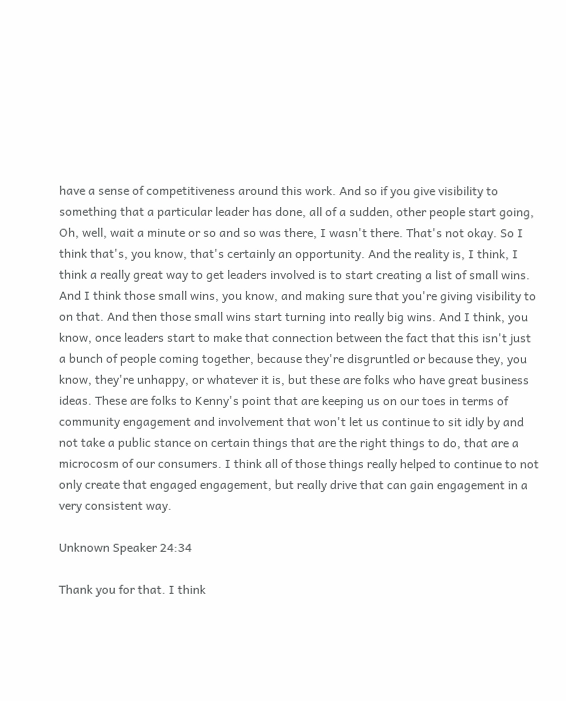have a sense of competitiveness around this work. And so if you give visibility to something that a particular leader has done, all of a sudden, other people start going, Oh, well, wait a minute or so and so was there, I wasn't there. That's not okay. So I think that's, you know, that's certainly an opportunity. And the reality is, I think, I think a really great way to get leaders involved is to start creating a list of small wins. And I think those small wins, you know, and making sure that you're giving visibility to on that. And then those small wins start turning into really big wins. And I think, you know, once leaders start to make that connection between the fact that this isn't just a bunch of people coming together, because they're disgruntled or because they, you know, they're unhappy, or whatever it is, but these are folks who have great business ideas. These are folks to Kenny's point that are keeping us on our toes in terms of community engagement and involvement that won't let us continue to sit idly by and not take a public stance on certain things that are the right things to do, that are a microcosm of our consumers. I think all of those things really helped to continue to not only create that engaged engagement, but really drive that can gain engagement in a very consistent way.

Unknown Speaker 24:34

Thank you for that. I think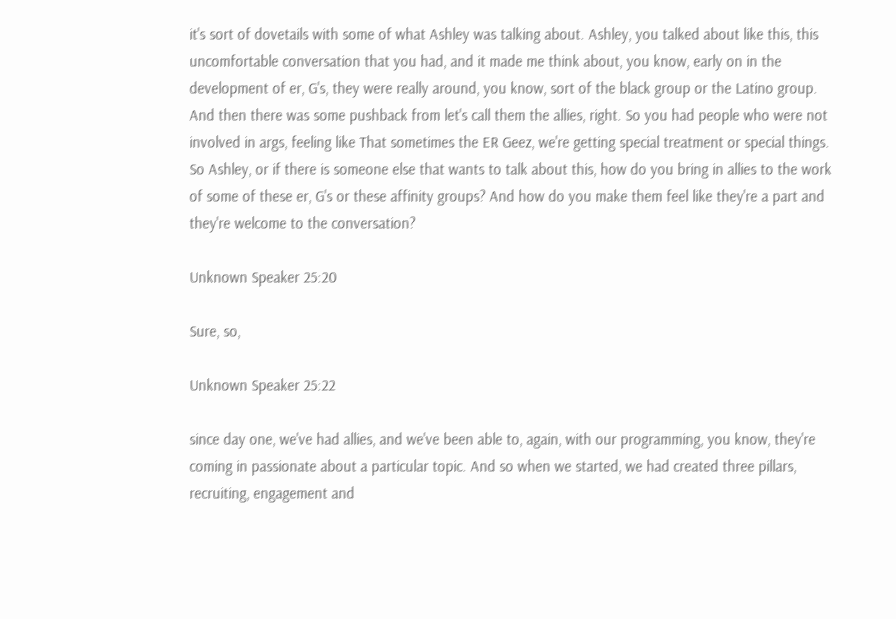it's sort of dovetails with some of what Ashley was talking about. Ashley, you talked about like this, this uncomfortable conversation that you had, and it made me think about, you know, early on in the development of er, G's, they were really around, you know, sort of the black group or the Latino group. And then there was some pushback from let's call them the allies, right. So you had people who were not involved in args, feeling like That sometimes the ER Geez, we're getting special treatment or special things. So Ashley, or if there is someone else that wants to talk about this, how do you bring in allies to the work of some of these er, G's or these affinity groups? And how do you make them feel like they're a part and they're welcome to the conversation?

Unknown Speaker 25:20

Sure, so,

Unknown Speaker 25:22

since day one, we've had allies, and we've been able to, again, with our programming, you know, they're coming in passionate about a particular topic. And so when we started, we had created three pillars, recruiting, engagement and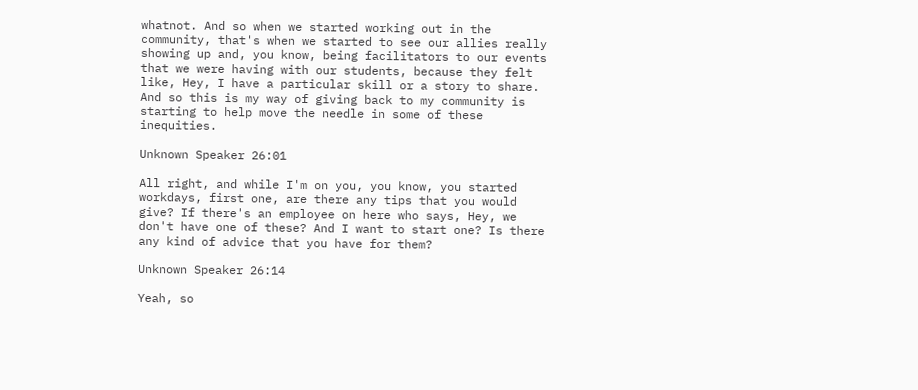whatnot. And so when we started working out in the community, that's when we started to see our allies really showing up and, you know, being facilitators to our events that we were having with our students, because they felt like, Hey, I have a particular skill or a story to share. And so this is my way of giving back to my community is starting to help move the needle in some of these inequities.

Unknown Speaker 26:01

All right, and while I'm on you, you know, you started workdays, first one, are there any tips that you would give? If there's an employee on here who says, Hey, we don't have one of these? And I want to start one? Is there any kind of advice that you have for them?

Unknown Speaker 26:14

Yeah, so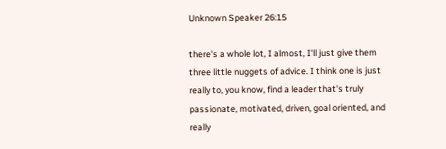Unknown Speaker 26:15

there's a whole lot, I almost, I'll just give them three little nuggets of advice. I think one is just really to, you know, find a leader that's truly passionate, motivated, driven, goal oriented, and really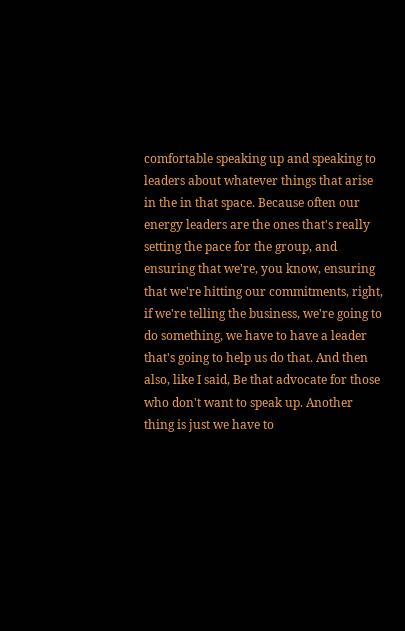comfortable speaking up and speaking to leaders about whatever things that arise in the in that space. Because often our energy leaders are the ones that's really setting the pace for the group, and ensuring that we're, you know, ensuring that we're hitting our commitments, right, if we're telling the business, we're going to do something, we have to have a leader that's going to help us do that. And then also, like I said, Be that advocate for those who don't want to speak up. Another thing is just we have to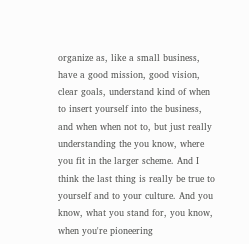organize as, like a small business, have a good mission, good vision, clear goals, understand kind of when to insert yourself into the business, and when when not to, but just really understanding the you know, where you fit in the larger scheme. And I think the last thing is really be true to yourself and to your culture. And you know, what you stand for, you know, when you're pioneering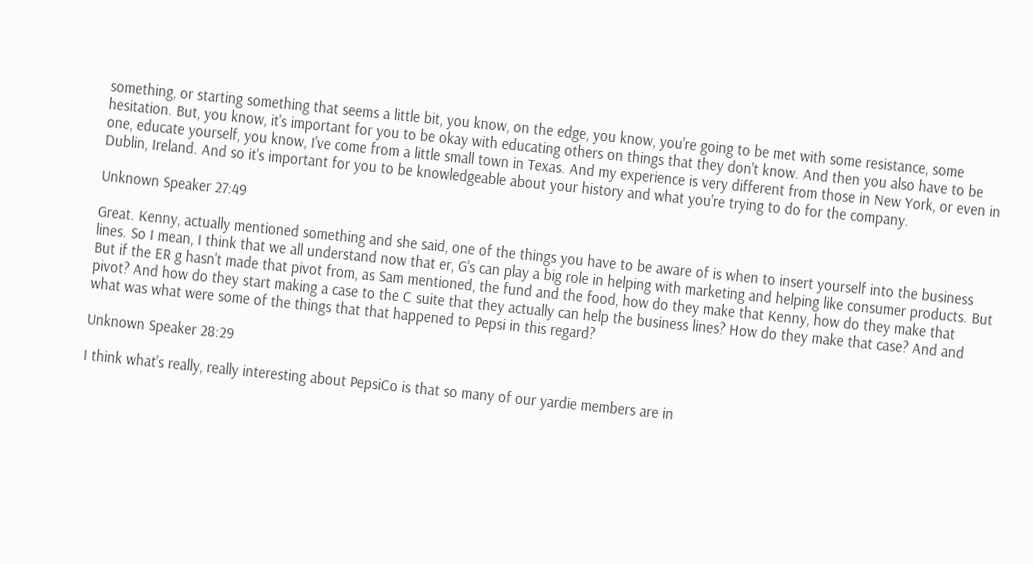something, or starting something that seems a little bit, you know, on the edge, you know, you're going to be met with some resistance, some hesitation. But, you know, it's important for you to be okay with educating others on things that they don't know. And then you also have to be one, educate yourself, you know, I've come from a little small town in Texas. And my experience is very different from those in New York, or even in Dublin, Ireland. And so it's important for you to be knowledgeable about your history and what you're trying to do for the company.

Unknown Speaker 27:49

Great. Kenny, actually mentioned something and she said, one of the things you have to be aware of is when to insert yourself into the business lines. So I mean, I think that we all understand now that er, G's can play a big role in helping with marketing and helping like consumer products. But But if the ER g hasn't made that pivot from, as Sam mentioned, the fund and the food, how do they make that Kenny, how do they make that pivot? And how do they start making a case to the C suite that they actually can help the business lines? How do they make that case? And and what was what were some of the things that that happened to Pepsi in this regard?

Unknown Speaker 28:29

I think what's really, really interesting about PepsiCo is that so many of our yardie members are in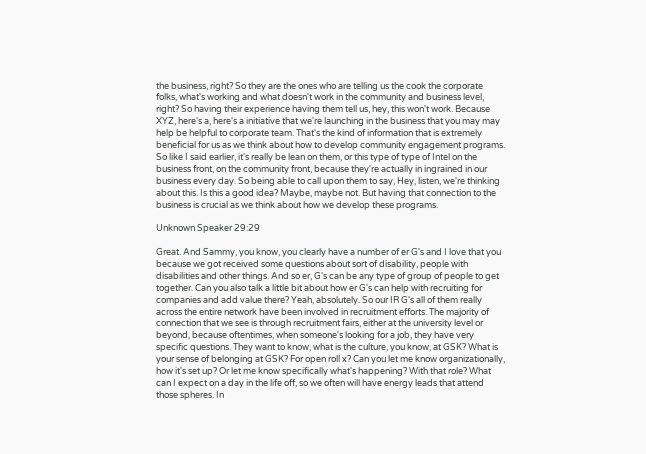the business, right? So they are the ones who are telling us the cook the corporate folks, what's working and what doesn't work in the community and business level, right? So having their experience having them tell us, hey, this won't work. Because XYZ, here's a, here's a initiative that we're launching in the business that you may may help be helpful to corporate team. That's the kind of information that is extremely beneficial for us as we think about how to develop community engagement programs. So like I said earlier, it's really be lean on them, or this type of type of Intel on the business front, on the community front, because they're actually in ingrained in our business every day. So being able to call upon them to say, Hey, listen, we're thinking about this. Is this a good idea? Maybe, maybe not. But having that connection to the business is crucial as we think about how we develop these programs.

Unknown Speaker 29:29

Great. And Sammy, you know, you clearly have a number of er G's and I love that you because we got received some questions about sort of disability, people with disabilities and other things. And so er, G's can be any type of group of people to get together. Can you also talk a little bit about how er G's can help with recruiting for companies and add value there? Yeah, absolutely. So our IR G's all of them really across the entire network have been involved in recruitment efforts. The majority of connection that we see is through recruitment fairs, either at the university level or beyond, because oftentimes, when someone's looking for a job, they have very specific questions. They want to know, what is the culture, you know, at GSK? What is your sense of belonging at GSK? For open roll x? Can you let me know organizationally, how it's set up? Or let me know specifically what's happening? With that role? What can I expect on a day in the life off, so we often will have energy leads that attend those spheres. In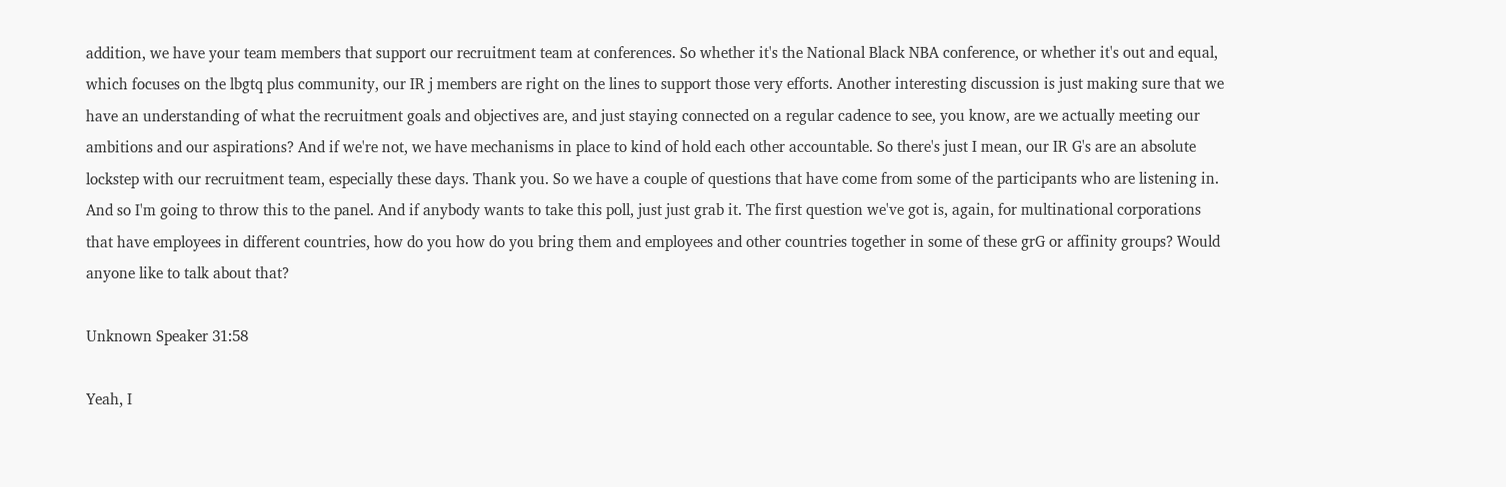addition, we have your team members that support our recruitment team at conferences. So whether it's the National Black NBA conference, or whether it's out and equal, which focuses on the lbgtq plus community, our IR j members are right on the lines to support those very efforts. Another interesting discussion is just making sure that we have an understanding of what the recruitment goals and objectives are, and just staying connected on a regular cadence to see, you know, are we actually meeting our ambitions and our aspirations? And if we're not, we have mechanisms in place to kind of hold each other accountable. So there's just I mean, our IR G's are an absolute lockstep with our recruitment team, especially these days. Thank you. So we have a couple of questions that have come from some of the participants who are listening in. And so I'm going to throw this to the panel. And if anybody wants to take this poll, just just grab it. The first question we've got is, again, for multinational corporations that have employees in different countries, how do you how do you bring them and employees and other countries together in some of these grG or affinity groups? Would anyone like to talk about that?

Unknown Speaker 31:58

Yeah, I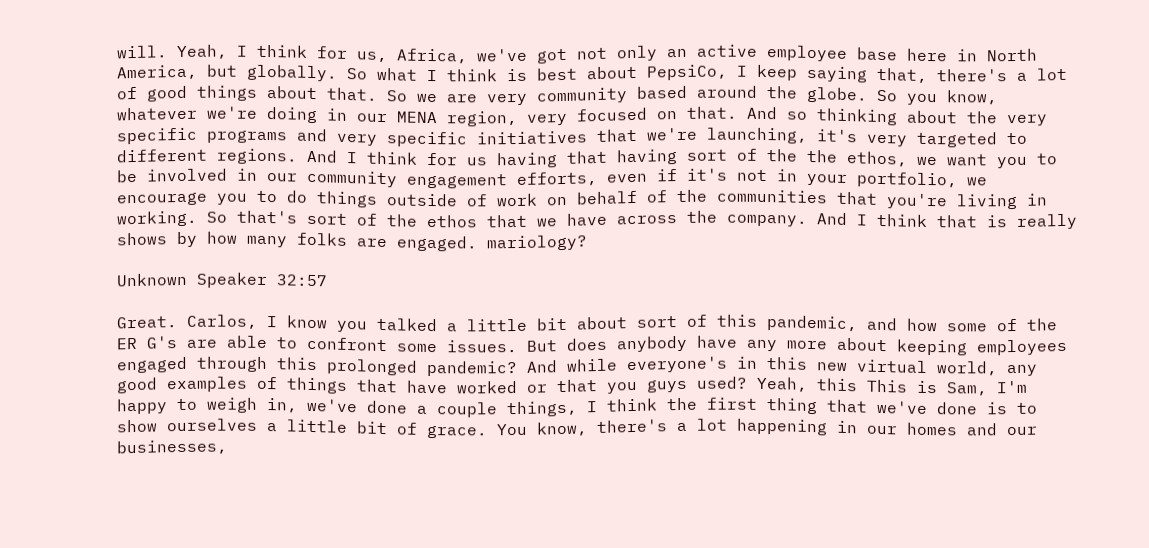will. Yeah, I think for us, Africa, we've got not only an active employee base here in North America, but globally. So what I think is best about PepsiCo, I keep saying that, there's a lot of good things about that. So we are very community based around the globe. So you know, whatever we're doing in our MENA region, very focused on that. And so thinking about the very specific programs and very specific initiatives that we're launching, it's very targeted to different regions. And I think for us having that having sort of the the ethos, we want you to be involved in our community engagement efforts, even if it's not in your portfolio, we encourage you to do things outside of work on behalf of the communities that you're living in working. So that's sort of the ethos that we have across the company. And I think that is really shows by how many folks are engaged. mariology?

Unknown Speaker 32:57

Great. Carlos, I know you talked a little bit about sort of this pandemic, and how some of the ER G's are able to confront some issues. But does anybody have any more about keeping employees engaged through this prolonged pandemic? And while everyone's in this new virtual world, any good examples of things that have worked or that you guys used? Yeah, this This is Sam, I'm happy to weigh in, we've done a couple things, I think the first thing that we've done is to show ourselves a little bit of grace. You know, there's a lot happening in our homes and our businesses,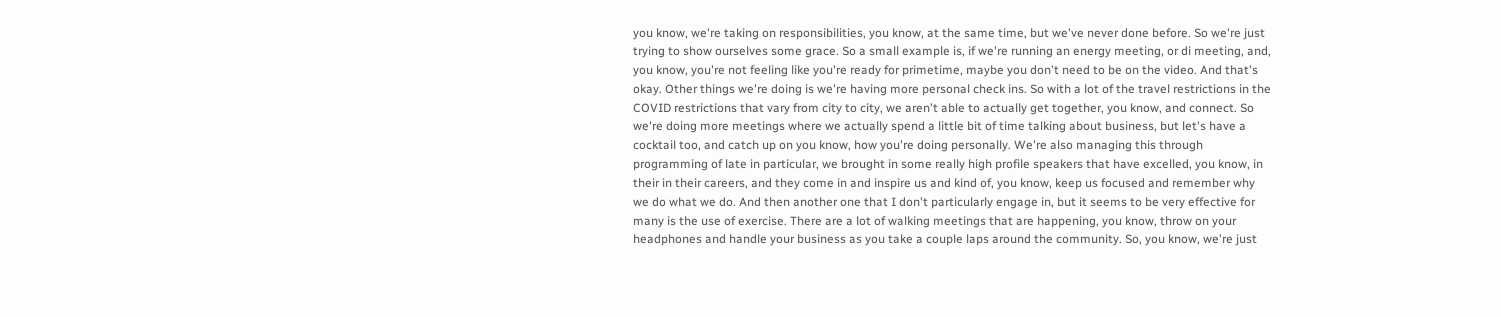you know, we're taking on responsibilities, you know, at the same time, but we've never done before. So we're just trying to show ourselves some grace. So a small example is, if we're running an energy meeting, or di meeting, and, you know, you're not feeling like you're ready for primetime, maybe you don't need to be on the video. And that's okay. Other things we're doing is we're having more personal check ins. So with a lot of the travel restrictions in the COVID restrictions that vary from city to city, we aren't able to actually get together, you know, and connect. So we're doing more meetings where we actually spend a little bit of time talking about business, but let's have a cocktail too, and catch up on you know, how you're doing personally. We're also managing this through programming of late in particular, we brought in some really high profile speakers that have excelled, you know, in their in their careers, and they come in and inspire us and kind of, you know, keep us focused and remember why we do what we do. And then another one that I don't particularly engage in, but it seems to be very effective for many is the use of exercise. There are a lot of walking meetings that are happening, you know, throw on your headphones and handle your business as you take a couple laps around the community. So, you know, we're just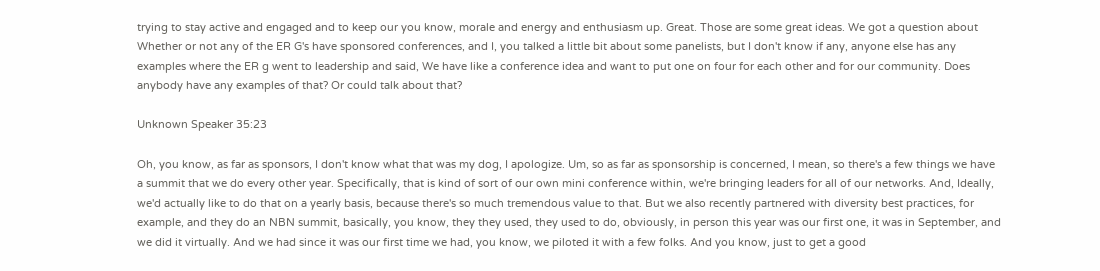trying to stay active and engaged and to keep our you know, morale and energy and enthusiasm up. Great. Those are some great ideas. We got a question about Whether or not any of the ER G's have sponsored conferences, and I, you talked a little bit about some panelists, but I don't know if any, anyone else has any examples where the ER g went to leadership and said, We have like a conference idea and want to put one on four for each other and for our community. Does anybody have any examples of that? Or could talk about that?

Unknown Speaker 35:23

Oh, you know, as far as sponsors, I don't know what that was my dog, I apologize. Um, so as far as sponsorship is concerned, I mean, so there's a few things we have a summit that we do every other year. Specifically, that is kind of sort of our own mini conference within, we're bringing leaders for all of our networks. And, Ideally, we'd actually like to do that on a yearly basis, because there's so much tremendous value to that. But we also recently partnered with diversity best practices, for example, and they do an NBN summit, basically, you know, they they used, they used to do, obviously, in person this year was our first one, it was in September, and we did it virtually. And we had since it was our first time we had, you know, we piloted it with a few folks. And you know, just to get a good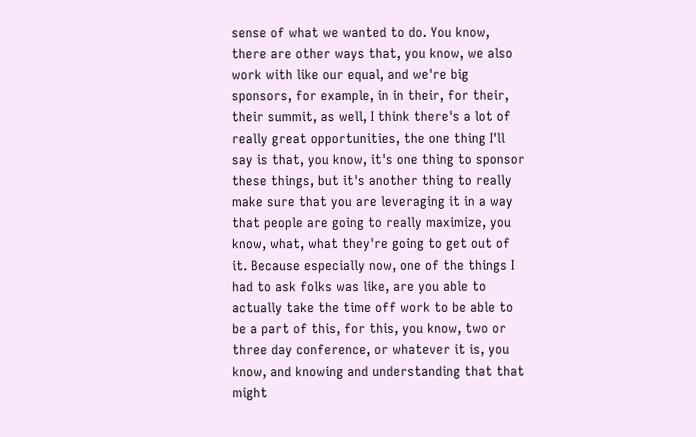sense of what we wanted to do. You know, there are other ways that, you know, we also work with like our equal, and we're big sponsors, for example, in in their, for their, their summit, as well, I think there's a lot of really great opportunities, the one thing I'll say is that, you know, it's one thing to sponsor these things, but it's another thing to really make sure that you are leveraging it in a way that people are going to really maximize, you know, what, what they're going to get out of it. Because especially now, one of the things I had to ask folks was like, are you able to actually take the time off work to be able to be a part of this, for this, you know, two or three day conference, or whatever it is, you know, and knowing and understanding that that might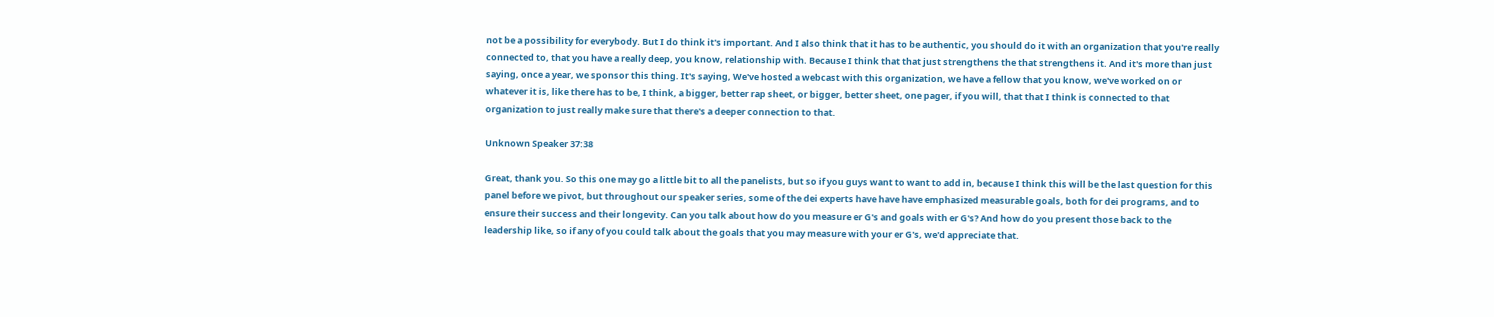not be a possibility for everybody. But I do think it's important. And I also think that it has to be authentic, you should do it with an organization that you're really connected to, that you have a really deep, you know, relationship with. Because I think that that just strengthens the that strengthens it. And it's more than just saying, once a year, we sponsor this thing. It's saying, We've hosted a webcast with this organization, we have a fellow that you know, we've worked on or whatever it is, like there has to be, I think, a bigger, better rap sheet, or bigger, better sheet, one pager, if you will, that that I think is connected to that organization to just really make sure that there's a deeper connection to that.

Unknown Speaker 37:38

Great, thank you. So this one may go a little bit to all the panelists, but so if you guys want to want to add in, because I think this will be the last question for this panel before we pivot, but throughout our speaker series, some of the dei experts have have have emphasized measurable goals, both for dei programs, and to ensure their success and their longevity. Can you talk about how do you measure er G's and goals with er G's? And how do you present those back to the leadership like, so if any of you could talk about the goals that you may measure with your er G's, we'd appreciate that.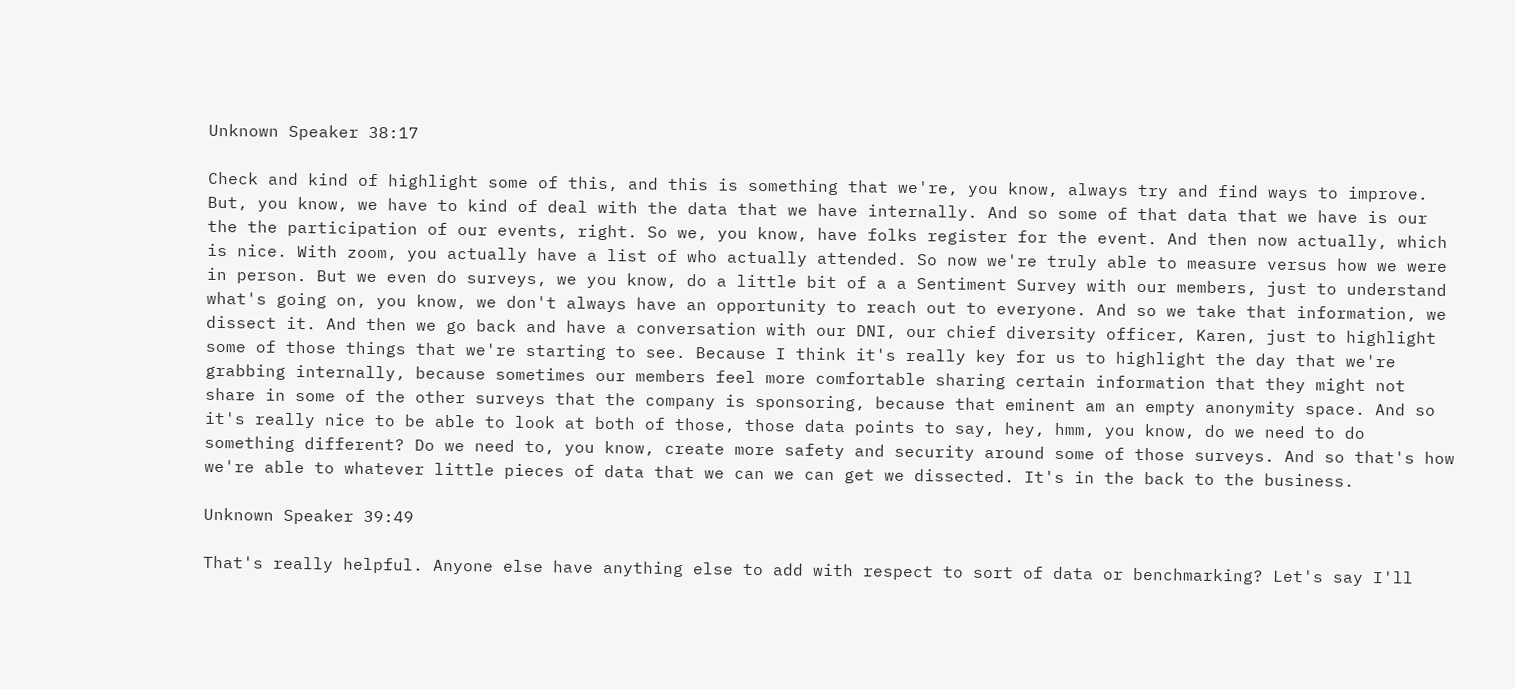Unknown Speaker 38:17

Check and kind of highlight some of this, and this is something that we're, you know, always try and find ways to improve. But, you know, we have to kind of deal with the data that we have internally. And so some of that data that we have is our the the participation of our events, right. So we, you know, have folks register for the event. And then now actually, which is nice. With zoom, you actually have a list of who actually attended. So now we're truly able to measure versus how we were in person. But we even do surveys, we you know, do a little bit of a a Sentiment Survey with our members, just to understand what's going on, you know, we don't always have an opportunity to reach out to everyone. And so we take that information, we dissect it. And then we go back and have a conversation with our DNI, our chief diversity officer, Karen, just to highlight some of those things that we're starting to see. Because I think it's really key for us to highlight the day that we're grabbing internally, because sometimes our members feel more comfortable sharing certain information that they might not share in some of the other surveys that the company is sponsoring, because that eminent am an empty anonymity space. And so it's really nice to be able to look at both of those, those data points to say, hey, hmm, you know, do we need to do something different? Do we need to, you know, create more safety and security around some of those surveys. And so that's how we're able to whatever little pieces of data that we can we can get we dissected. It's in the back to the business.

Unknown Speaker 39:49

That's really helpful. Anyone else have anything else to add with respect to sort of data or benchmarking? Let's say I'll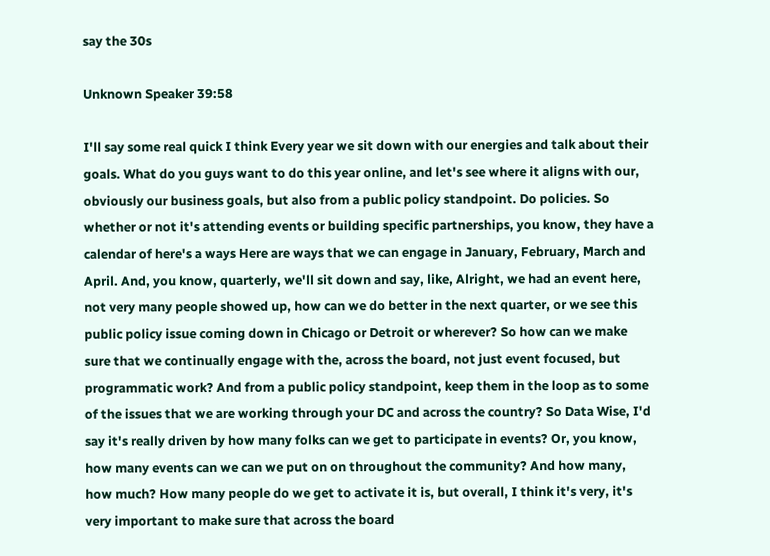say the 30s

Unknown Speaker 39:58

I'll say some real quick I think Every year we sit down with our energies and talk about their goals. What do you guys want to do this year online, and let's see where it aligns with our, obviously our business goals, but also from a public policy standpoint. Do policies. So whether or not it's attending events or building specific partnerships, you know, they have a calendar of here's a ways Here are ways that we can engage in January, February, March and April. And, you know, quarterly, we'll sit down and say, like, Alright, we had an event here, not very many people showed up, how can we do better in the next quarter, or we see this public policy issue coming down in Chicago or Detroit or wherever? So how can we make sure that we continually engage with the, across the board, not just event focused, but programmatic work? And from a public policy standpoint, keep them in the loop as to some of the issues that we are working through your DC and across the country? So Data Wise, I'd say it's really driven by how many folks can we get to participate in events? Or, you know, how many events can we can we put on on throughout the community? And how many, how much? How many people do we get to activate it is, but overall, I think it's very, it's very important to make sure that across the board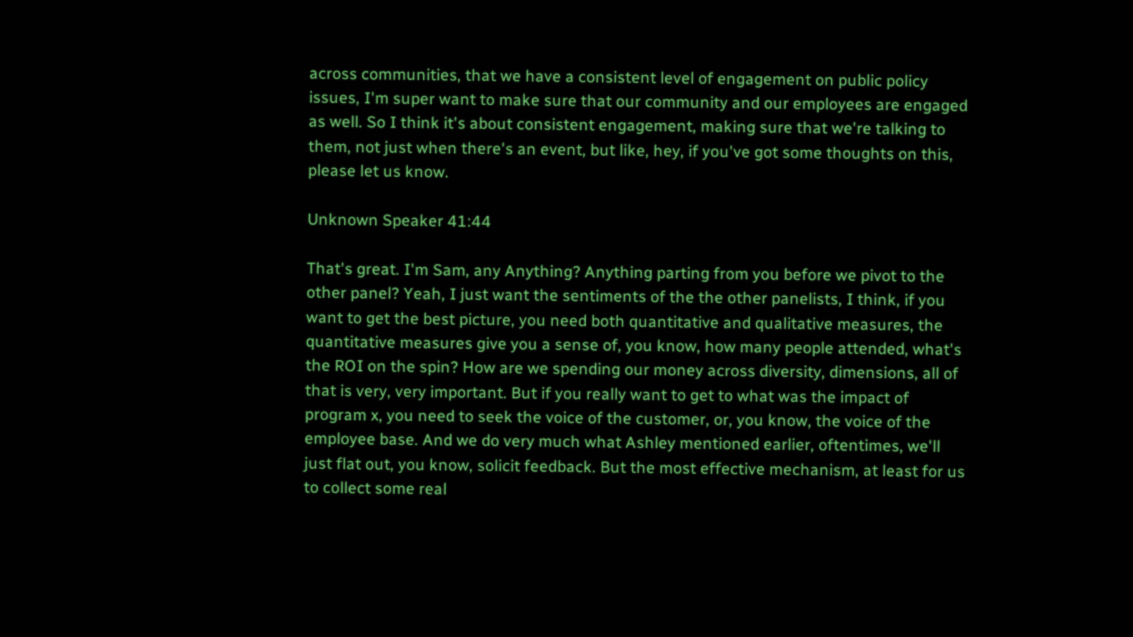across communities, that we have a consistent level of engagement on public policy issues, I'm super want to make sure that our community and our employees are engaged as well. So I think it's about consistent engagement, making sure that we're talking to them, not just when there's an event, but like, hey, if you've got some thoughts on this, please let us know.

Unknown Speaker 41:44

That's great. I'm Sam, any Anything? Anything parting from you before we pivot to the other panel? Yeah, I just want the sentiments of the the other panelists, I think, if you want to get the best picture, you need both quantitative and qualitative measures, the quantitative measures give you a sense of, you know, how many people attended, what's the ROI on the spin? How are we spending our money across diversity, dimensions, all of that is very, very important. But if you really want to get to what was the impact of program x, you need to seek the voice of the customer, or, you know, the voice of the employee base. And we do very much what Ashley mentioned earlier, oftentimes, we'll just flat out, you know, solicit feedback. But the most effective mechanism, at least for us to collect some real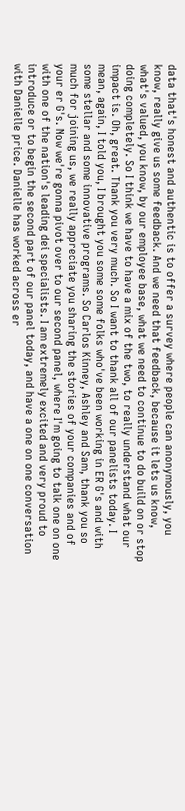data that's honest and authentic is to offer a survey where people can anonymously, you know, really give us some feedback. And we need that feedback, because it lets us know, what's valued, you know, by our employee base, what we need to continue to do build on or stop doing completely. So I think we have to have a mix of the two, to really understand what our impact is. Oh, great. Thank you very much. So I want to thank all of our panelists today. I mean, again, I told you, I brought you some some folks who've been working in ER G's and with some stellar and some innovative programs. So Carlos Kinney, Ashley and Sam, thank you so much for joining us, we really appreciate you sharing the stories of your companies and of your er G's. Now we're gonna pivot over to our second panel, where I'm going to talk one on one with one of the nation's leading dei specialists. I am extremely excited and very proud to introduce or to begin the second part of our panel today, and have a one on one conversation with Danielle price. Danielle has worked across er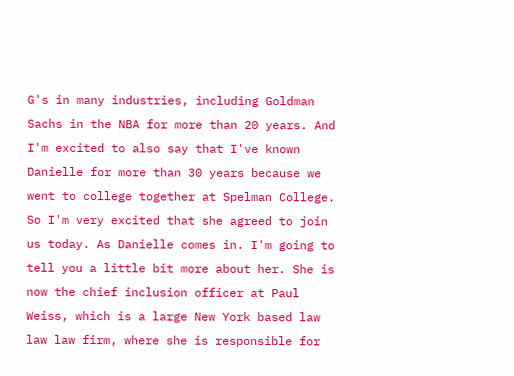G's in many industries, including Goldman Sachs in the NBA for more than 20 years. And I'm excited to also say that I've known Danielle for more than 30 years because we went to college together at Spelman College. So I'm very excited that she agreed to join us today. As Danielle comes in. I'm going to tell you a little bit more about her. She is now the chief inclusion officer at Paul Weiss, which is a large New York based law law law firm, where she is responsible for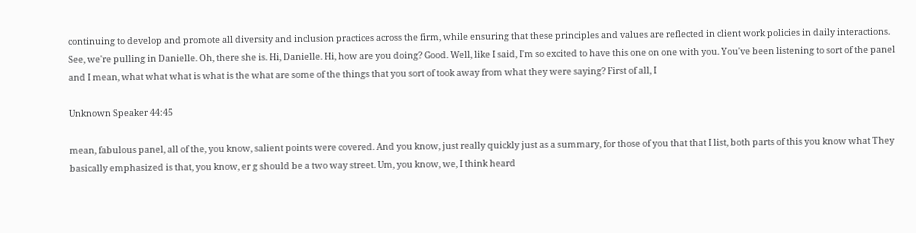continuing to develop and promote all diversity and inclusion practices across the firm, while ensuring that these principles and values are reflected in client work policies in daily interactions. See, we're pulling in Danielle. Oh, there she is. Hi, Danielle. Hi, how are you doing? Good. Well, like I said, I'm so excited to have this one on one with you. You've been listening to sort of the panel and I mean, what what what is what is the what are some of the things that you sort of took away from what they were saying? First of all, I

Unknown Speaker 44:45

mean, fabulous panel, all of the, you know, salient points were covered. And you know, just really quickly just as a summary, for those of you that that I list, both parts of this you know what They basically emphasized is that, you know, er g should be a two way street. Um, you know, we, I think heard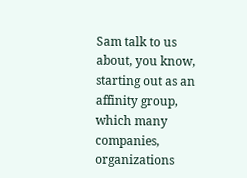Sam talk to us about, you know, starting out as an affinity group, which many companies, organizations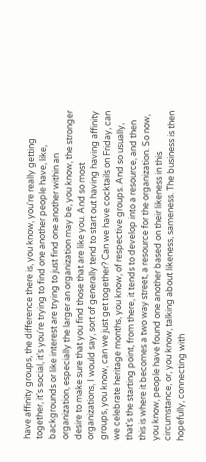have affinity groups, the difference there is, you know, you're really getting together, it's social, it's you're trying to find one another people have, like, backgrounds or like interest are trying to just find one another within an organization, especially the larger an organization may be, you know, the stronger desire to make sure that you find those that are like you. And so most organizations, I would say, sort of generally tend to start out having having affinity groups, you know, can we just get together? Can we have cocktails on Friday, can we celebrate heritage months, you know, of respective groups. And so usually, that's the starting point, from there, it tends to develop into a resource, and then this is where it becomes a two way street, a resource for the organization. So now, you know, people have found one another based on their likeness in this circumstance, or, you know, talking about likeness, sameness. The business is then hopefully, connecting with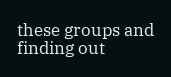these groups and finding out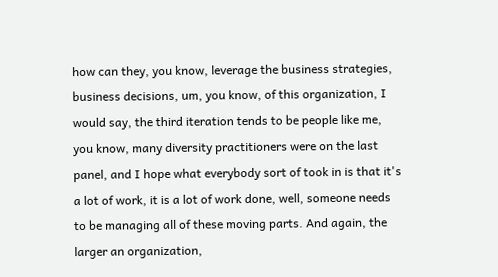how can they, you know, leverage the business strategies, business decisions, um, you know, of this organization, I would say, the third iteration tends to be people like me, you know, many diversity practitioners were on the last panel, and I hope what everybody sort of took in is that it's a lot of work, it is a lot of work done, well, someone needs to be managing all of these moving parts. And again, the larger an organization,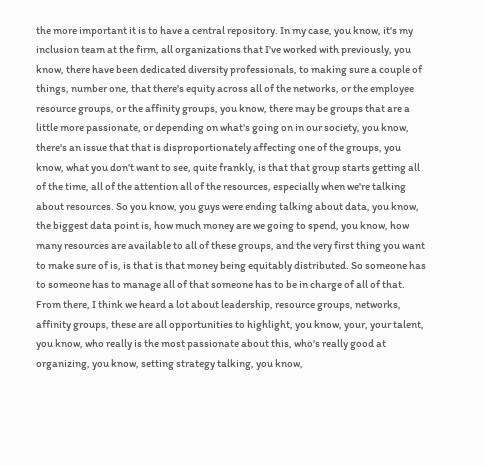the more important it is to have a central repository. In my case, you know, it's my inclusion team at the firm, all organizations that I've worked with previously, you know, there have been dedicated diversity professionals, to making sure a couple of things, number one, that there's equity across all of the networks, or the employee resource groups, or the affinity groups, you know, there may be groups that are a little more passionate, or depending on what's going on in our society, you know, there's an issue that that is disproportionately affecting one of the groups, you know, what you don't want to see, quite frankly, is that that group starts getting all of the time, all of the attention all of the resources, especially when we're talking about resources. So you know, you guys were ending talking about data, you know, the biggest data point is, how much money are we going to spend, you know, how many resources are available to all of these groups, and the very first thing you want to make sure of is, is that is that money being equitably distributed. So someone has to someone has to manage all of that someone has to be in charge of all of that. From there, I think we heard a lot about leadership, resource groups, networks, affinity groups, these are all opportunities to highlight, you know, your, your talent, you know, who really is the most passionate about this, who's really good at organizing, you know, setting strategy talking, you know,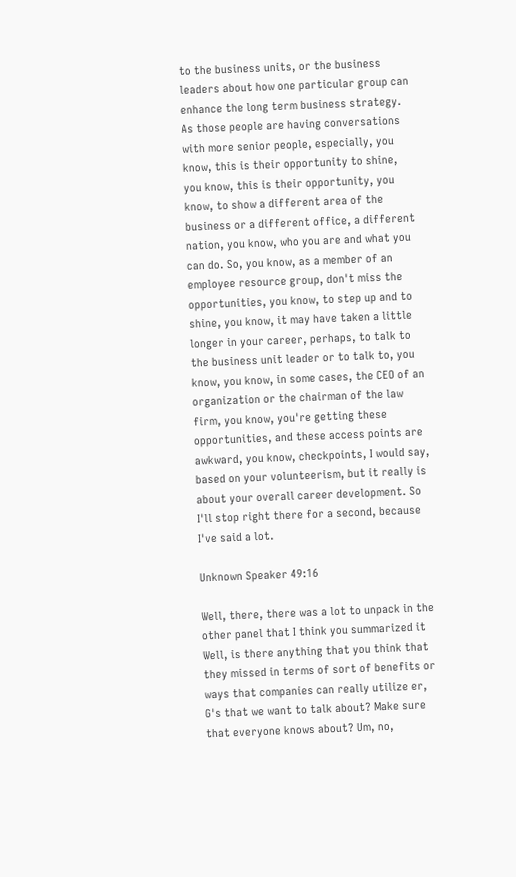to the business units, or the business leaders about how one particular group can enhance the long term business strategy. As those people are having conversations with more senior people, especially, you know, this is their opportunity to shine, you know, this is their opportunity, you know, to show a different area of the business or a different office, a different nation, you know, who you are and what you can do. So, you know, as a member of an employee resource group, don't miss the opportunities, you know, to step up and to shine, you know, it may have taken a little longer in your career, perhaps, to talk to the business unit leader or to talk to, you know, you know, in some cases, the CEO of an organization or the chairman of the law firm, you know, you're getting these opportunities, and these access points are awkward, you know, checkpoints, I would say, based on your volunteerism, but it really is about your overall career development. So I'll stop right there for a second, because I've said a lot.

Unknown Speaker 49:16

Well, there, there was a lot to unpack in the other panel that I think you summarized it Well, is there anything that you think that they missed in terms of sort of benefits or ways that companies can really utilize er, G's that we want to talk about? Make sure that everyone knows about? Um, no,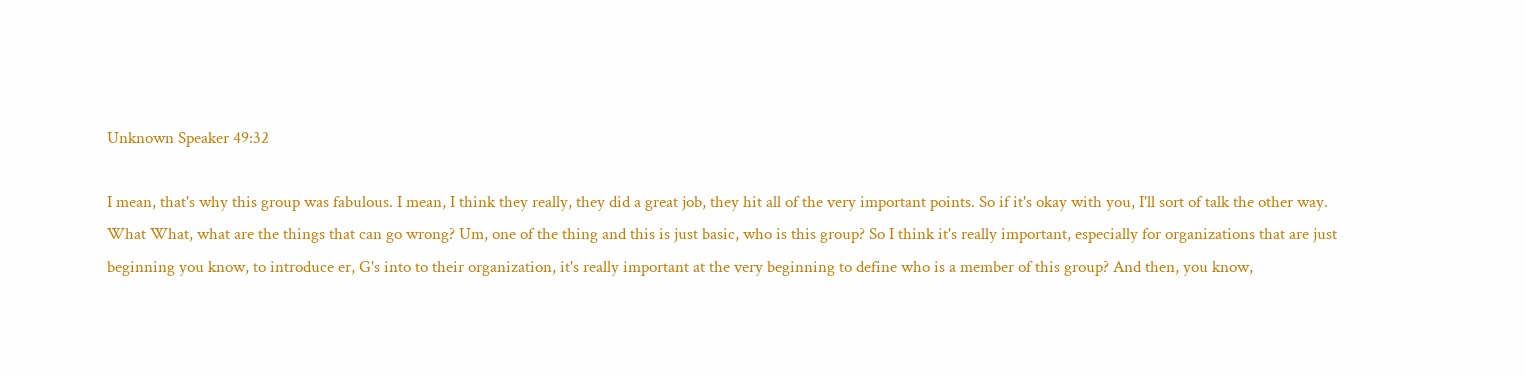Unknown Speaker 49:32

I mean, that's why this group was fabulous. I mean, I think they really, they did a great job, they hit all of the very important points. So if it's okay with you, I'll sort of talk the other way. What What, what are the things that can go wrong? Um, one of the thing and this is just basic, who is this group? So I think it's really important, especially for organizations that are just beginning you know, to introduce er, G's into to their organization, it's really important at the very beginning to define who is a member of this group? And then, you know,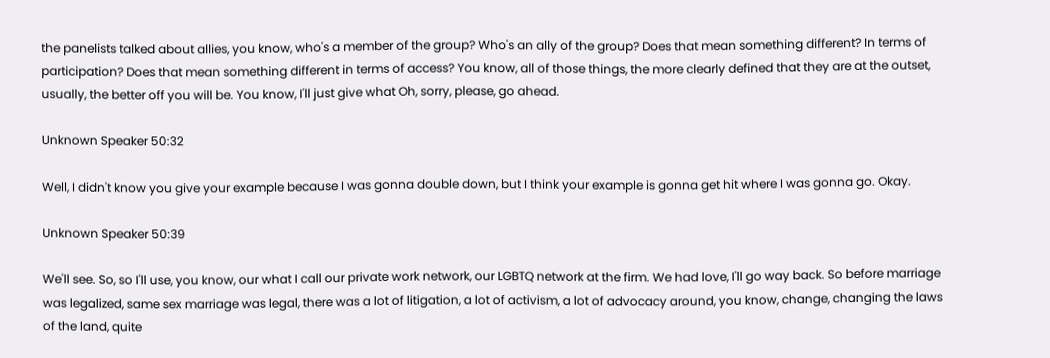the panelists talked about allies, you know, who's a member of the group? Who's an ally of the group? Does that mean something different? In terms of participation? Does that mean something different in terms of access? You know, all of those things, the more clearly defined that they are at the outset, usually, the better off you will be. You know, I'll just give what Oh, sorry, please, go ahead.

Unknown Speaker 50:32

Well, I didn't know you give your example because I was gonna double down, but I think your example is gonna get hit where I was gonna go. Okay.

Unknown Speaker 50:39

We'll see. So, so I'll use, you know, our what I call our private work network, our LGBTQ network at the firm. We had love, I'll go way back. So before marriage was legalized, same sex marriage was legal, there was a lot of litigation, a lot of activism, a lot of advocacy around, you know, change, changing the laws of the land, quite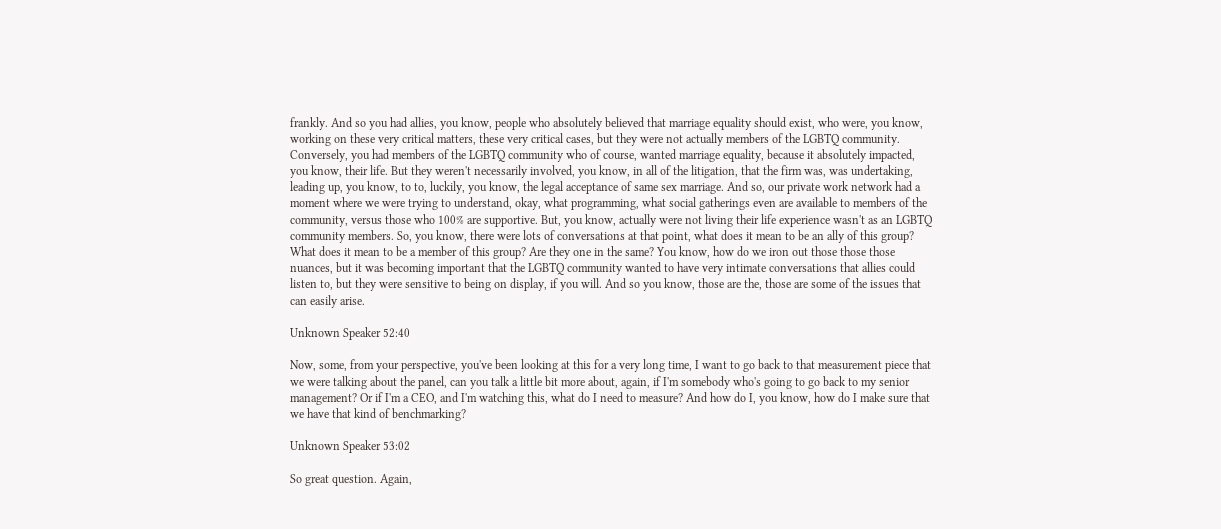frankly. And so you had allies, you know, people who absolutely believed that marriage equality should exist, who were, you know, working on these very critical matters, these very critical cases, but they were not actually members of the LGBTQ community. Conversely, you had members of the LGBTQ community who of course, wanted marriage equality, because it absolutely impacted, you know, their life. But they weren't necessarily involved, you know, in all of the litigation, that the firm was, was undertaking, leading up, you know, to to, luckily, you know, the legal acceptance of same sex marriage. And so, our private work network had a moment where we were trying to understand, okay, what programming, what social gatherings even are available to members of the community, versus those who 100% are supportive. But, you know, actually were not living their life experience wasn't as an LGBTQ community members. So, you know, there were lots of conversations at that point, what does it mean to be an ally of this group? What does it mean to be a member of this group? Are they one in the same? You know, how do we iron out those those those nuances, but it was becoming important that the LGBTQ community wanted to have very intimate conversations that allies could listen to, but they were sensitive to being on display, if you will. And so you know, those are the, those are some of the issues that can easily arise.

Unknown Speaker 52:40

Now, some, from your perspective, you've been looking at this for a very long time, I want to go back to that measurement piece that we were talking about the panel, can you talk a little bit more about, again, if I'm somebody who's going to go back to my senior management? Or if I'm a CEO, and I'm watching this, what do I need to measure? And how do I, you know, how do I make sure that we have that kind of benchmarking?

Unknown Speaker 53:02

So great question. Again,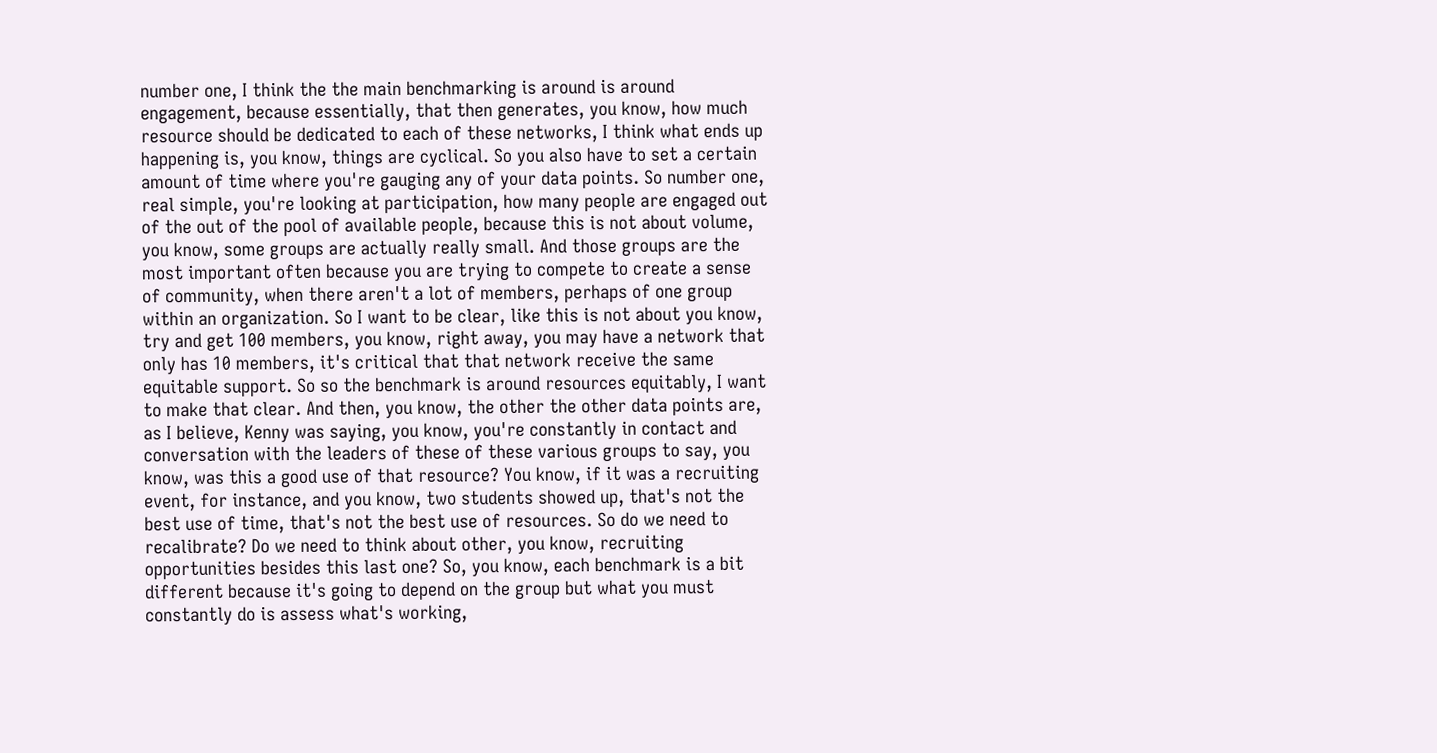number one, I think the the main benchmarking is around is around engagement, because essentially, that then generates, you know, how much resource should be dedicated to each of these networks, I think what ends up happening is, you know, things are cyclical. So you also have to set a certain amount of time where you're gauging any of your data points. So number one, real simple, you're looking at participation, how many people are engaged out of the out of the pool of available people, because this is not about volume, you know, some groups are actually really small. And those groups are the most important often because you are trying to compete to create a sense of community, when there aren't a lot of members, perhaps of one group within an organization. So I want to be clear, like this is not about you know, try and get 100 members, you know, right away, you may have a network that only has 10 members, it's critical that that network receive the same equitable support. So so the benchmark is around resources equitably, I want to make that clear. And then, you know, the other the other data points are, as I believe, Kenny was saying, you know, you're constantly in contact and conversation with the leaders of these of these various groups to say, you know, was this a good use of that resource? You know, if it was a recruiting event, for instance, and you know, two students showed up, that's not the best use of time, that's not the best use of resources. So do we need to recalibrate? Do we need to think about other, you know, recruiting opportunities besides this last one? So, you know, each benchmark is a bit different because it's going to depend on the group but what you must constantly do is assess what's working,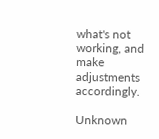what's not working, and make adjustments accordingly.

Unknown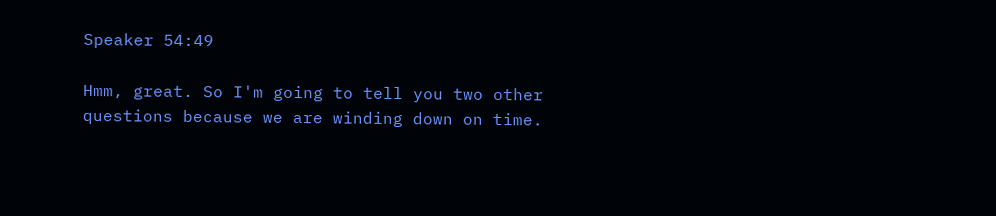Speaker 54:49

Hmm, great. So I'm going to tell you two other questions because we are winding down on time.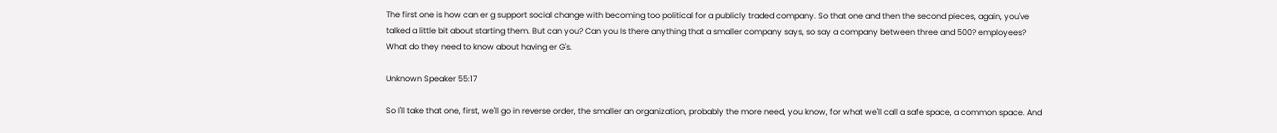The first one is how can er g support social change with becoming too political for a publicly traded company. So that one and then the second pieces, again, you've talked a little bit about starting them. But can you? Can you Is there anything that a smaller company says, so say a company between three and 500? employees? What do they need to know about having er G's.

Unknown Speaker 55:17

So I'll take that one, first, we'll go in reverse order, the smaller an organization, probably the more need, you know, for what we'll call a safe space, a common space. And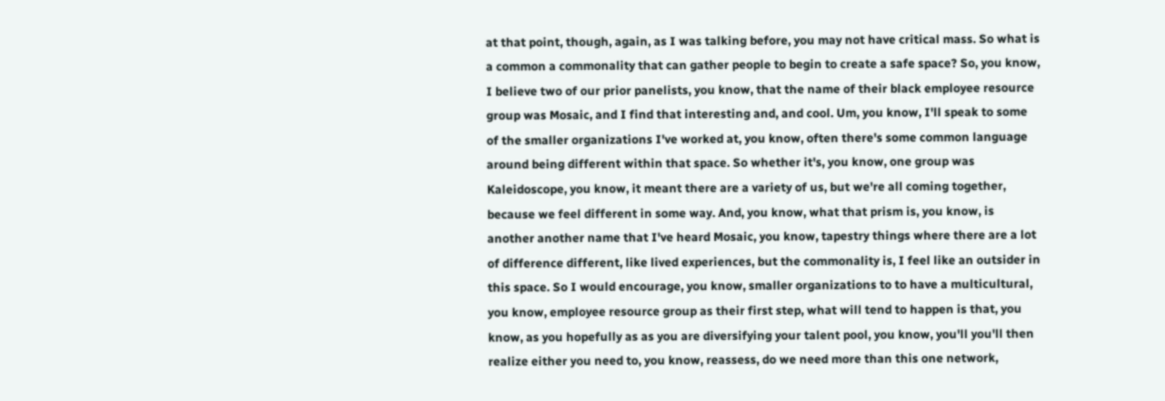at that point, though, again, as I was talking before, you may not have critical mass. So what is a common a commonality that can gather people to begin to create a safe space? So, you know, I believe two of our prior panelists, you know, that the name of their black employee resource group was Mosaic, and I find that interesting and, and cool. Um, you know, I'll speak to some of the smaller organizations I've worked at, you know, often there's some common language around being different within that space. So whether it's, you know, one group was Kaleidoscope, you know, it meant there are a variety of us, but we're all coming together, because we feel different in some way. And, you know, what that prism is, you know, is another another name that I've heard Mosaic, you know, tapestry things where there are a lot of difference different, like lived experiences, but the commonality is, I feel like an outsider in this space. So I would encourage, you know, smaller organizations to to have a multicultural, you know, employee resource group as their first step, what will tend to happen is that, you know, as you hopefully as as you are diversifying your talent pool, you know, you'll you'll then realize either you need to, you know, reassess, do we need more than this one network,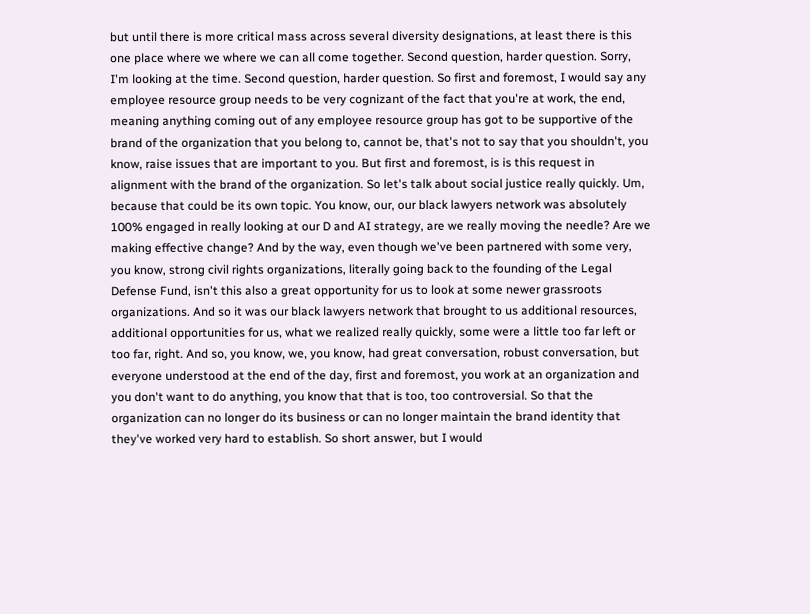but until there is more critical mass across several diversity designations, at least there is this one place where we where we can all come together. Second question, harder question. Sorry, I'm looking at the time. Second question, harder question. So first and foremost, I would say any employee resource group needs to be very cognizant of the fact that you're at work, the end, meaning anything coming out of any employee resource group has got to be supportive of the brand of the organization that you belong to, cannot be, that's not to say that you shouldn't, you know, raise issues that are important to you. But first and foremost, is is this request in alignment with the brand of the organization. So let's talk about social justice really quickly. Um, because that could be its own topic. You know, our, our black lawyers network was absolutely 100% engaged in really looking at our D and AI strategy, are we really moving the needle? Are we making effective change? And by the way, even though we've been partnered with some very, you know, strong civil rights organizations, literally going back to the founding of the Legal Defense Fund, isn't this also a great opportunity for us to look at some newer grassroots organizations. And so it was our black lawyers network that brought to us additional resources, additional opportunities for us, what we realized really quickly, some were a little too far left or too far, right. And so, you know, we, you know, had great conversation, robust conversation, but everyone understood at the end of the day, first and foremost, you work at an organization and you don't want to do anything, you know that that is too, too controversial. So that the organization can no longer do its business or can no longer maintain the brand identity that they've worked very hard to establish. So short answer, but I would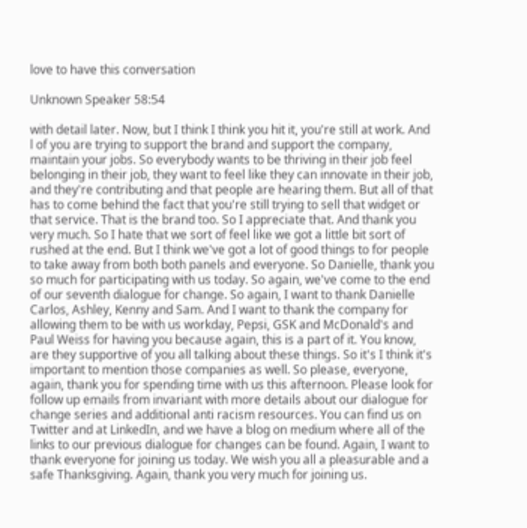love to have this conversation

Unknown Speaker 58:54

with detail later. Now, but I think I think you hit it, you're still at work. And l of you are trying to support the brand and support the company, maintain your jobs. So everybody wants to be thriving in their job feel belonging in their job, they want to feel like they can innovate in their job, and they're contributing and that people are hearing them. But all of that has to come behind the fact that you're still trying to sell that widget or that service. That is the brand too. So I appreciate that. And thank you very much. So I hate that we sort of feel like we got a little bit sort of rushed at the end. But I think we've got a lot of good things to for people to take away from both both panels and everyone. So Danielle, thank you so much for participating with us today. So again, we've come to the end of our seventh dialogue for change. So again, I want to thank Danielle Carlos, Ashley, Kenny and Sam. And I want to thank the company for allowing them to be with us workday, Pepsi, GSK and McDonald's and Paul Weiss for having you because again, this is a part of it. You know, are they supportive of you all talking about these things. So it's I think it's important to mention those companies as well. So please, everyone, again, thank you for spending time with us this afternoon. Please look for follow up emails from invariant with more details about our dialogue for change series and additional anti racism resources. You can find us on Twitter and at LinkedIn, and we have a blog on medium where all of the links to our previous dialogue for changes can be found. Again, I want to thank everyone for joining us today. We wish you all a pleasurable and a safe Thanksgiving. Again, thank you very much for joining us.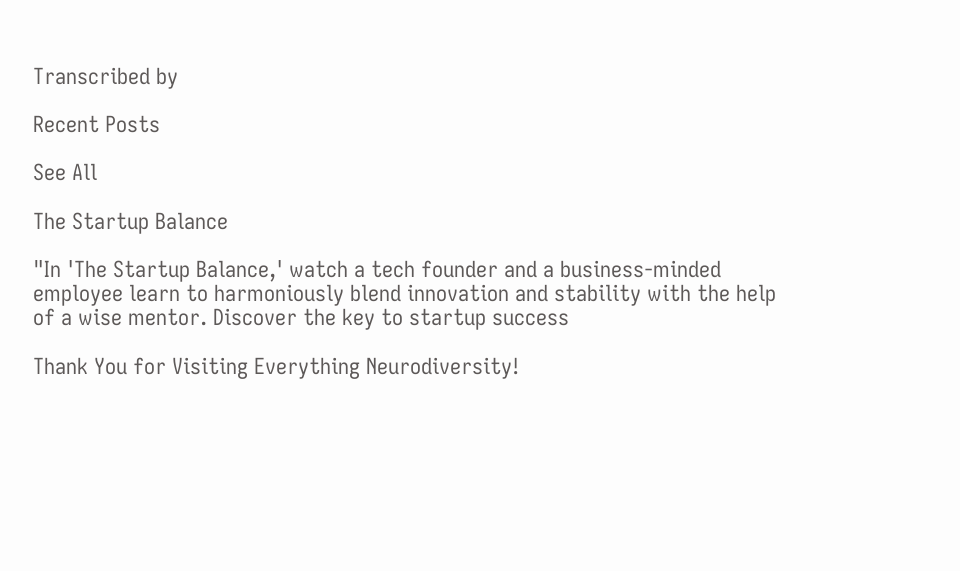Transcribed by

Recent Posts

See All

The Startup Balance

"In 'The Startup Balance,' watch a tech founder and a business-minded employee learn to harmoniously blend innovation and stability with the help of a wise mentor. Discover the key to startup success

Thank You for Visiting Everything Neurodiversity!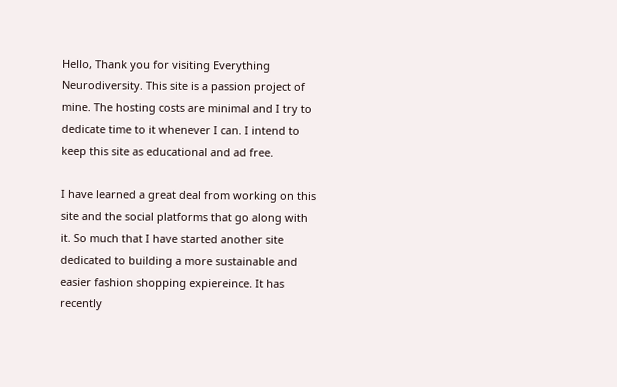Hello, Thank you for visiting Everything Neurodiversity. This site is a passion project of mine. The hosting costs are minimal and I try to dedicate time to it whenever I can. I intend to keep this site as educational and ad free.

I have learned a great deal from working on this site and the social platforms that go along with it. So much that I have started another site dedicated to building a more sustainable and easier fashion shopping expiereince. It has recently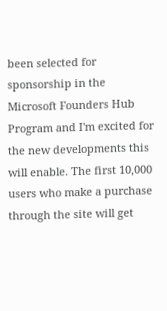been selected for sponsorship in the Microsoft Founders Hub Program and I'm excited for the new developments this will enable. The first 10,000 users who make a purchase through the site will get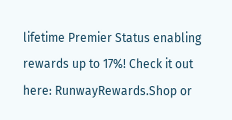lifetime Premier Status enabling rewards up to 17%! Check it out here: RunwayRewards.Shop or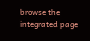browse the integrated page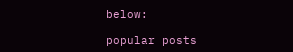below:

popular posts